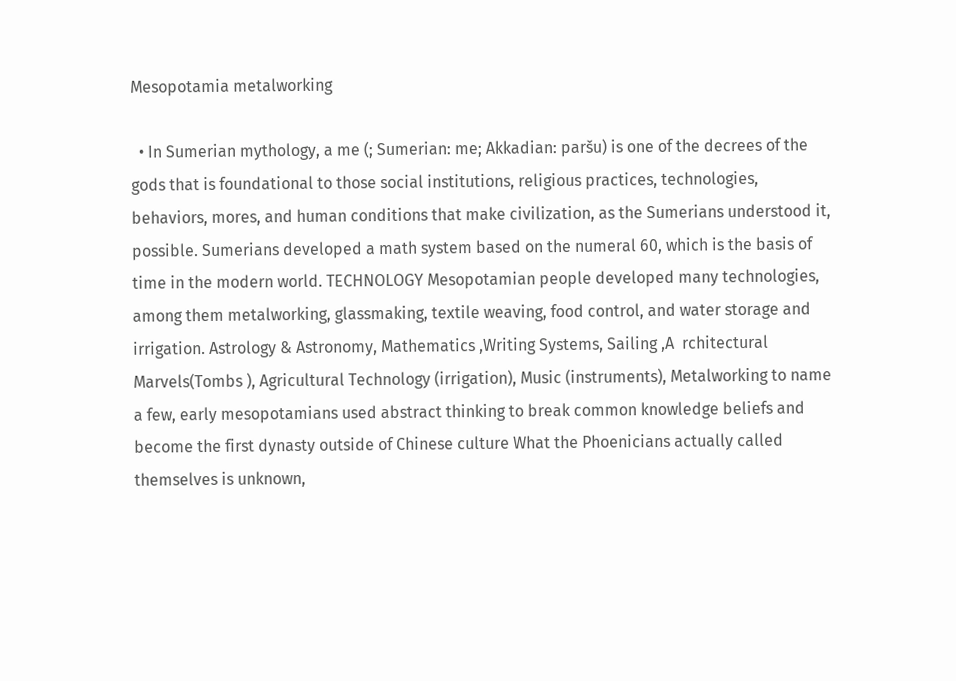Mesopotamia metalworking

  • In Sumerian mythology, a me (; Sumerian: me; Akkadian: paršu) is one of the decrees of the gods that is foundational to those social institutions, religious practices, technologies, behaviors, mores, and human conditions that make civilization, as the Sumerians understood it, possible. Sumerians developed a math system based on the numeral 60, which is the basis of time in the modern world. TECHNOLOGY Mesopotamian people developed many technologies, among them metalworking, glassmaking, textile weaving, food control, and water storage and irrigation. Astrology & Astronomy, Mathematics ,Writing Systems, Sailing ,A  rchitectural Marvels(Tombs ), Agricultural Technology (irrigation), Music (instruments), Metalworking to name a few, early mesopotamians used abstract thinking to break common knowledge beliefs and become the first dynasty outside of Chinese culture What the Phoenicians actually called themselves is unknown,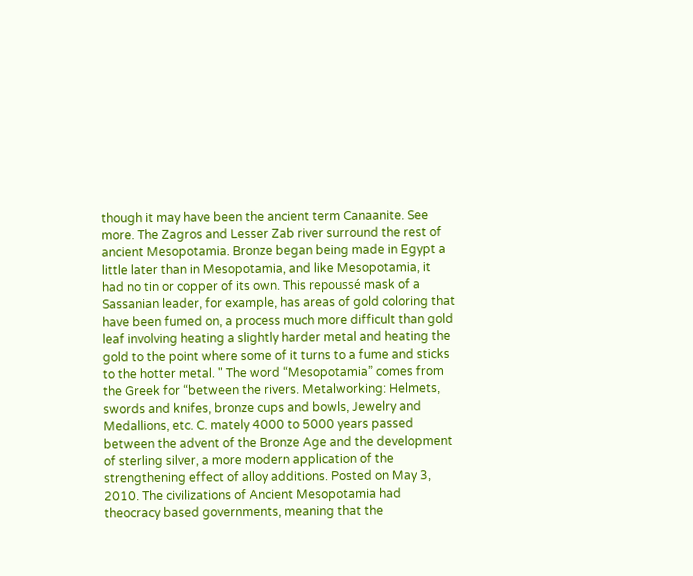though it may have been the ancient term Canaanite. See more. The Zagros and Lesser Zab river surround the rest of ancient Mesopotamia. Bronze began being made in Egypt a little later than in Mesopotamia, and like Mesopotamia, it had no tin or copper of its own. This repoussé mask of a Sassanian leader, for example, has areas of gold coloring that have been fumed on, a process much more difficult than gold leaf involving heating a slightly harder metal and heating the gold to the point where some of it turns to a fume and sticks to the hotter metal. " The word “Mesopotamia” comes from the Greek for “between the rivers. Metalworking: Helmets, swords and knifes, bronze cups and bowls, Jewelry and Medallions, etc. C. mately 4000 to 5000 years passed between the advent of the Bronze Age and the development of sterling silver, a more modern application of the strengthening effect of alloy additions. Posted on May 3, 2010. The civilizations of Ancient Mesopotamia had theocracy based governments, meaning that the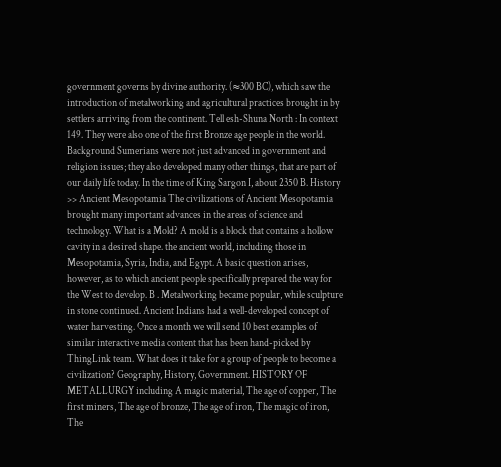government governs by divine authority. (≈300 BC), which saw the introduction of metalworking and agricultural practices brought in by settlers arriving from the continent. Tell esh-Shuna North : In context 149. They were also one of the first Bronze age people in the world. Background Sumerians were not just advanced in government and religion issues; they also developed many other things, that are part of our daily life today. In the time of King Sargon I, about 2350 B. History >> Ancient Mesopotamia The civilizations of Ancient Mesopotamia brought many important advances in the areas of science and technology. What is a Mold? A mold is a block that contains a hollow cavity in a desired shape. the ancient world, including those in Mesopotamia, Syria, India, and Egypt. A basic question arises, however, as to which ancient people specifically prepared the way for the West to develop. B . Metalworking became popular, while sculpture in stone continued. Ancient Indians had a well-developed concept of water harvesting. Once a month we will send 10 best examples of similar interactive media content that has been hand-picked by ThingLink team. What does it take for a group of people to become a civilization? Geography, History, Government. HISTORY OF METALLURGY including A magic material, The age of copper, The first miners, The age of bronze, The age of iron, The magic of iron, The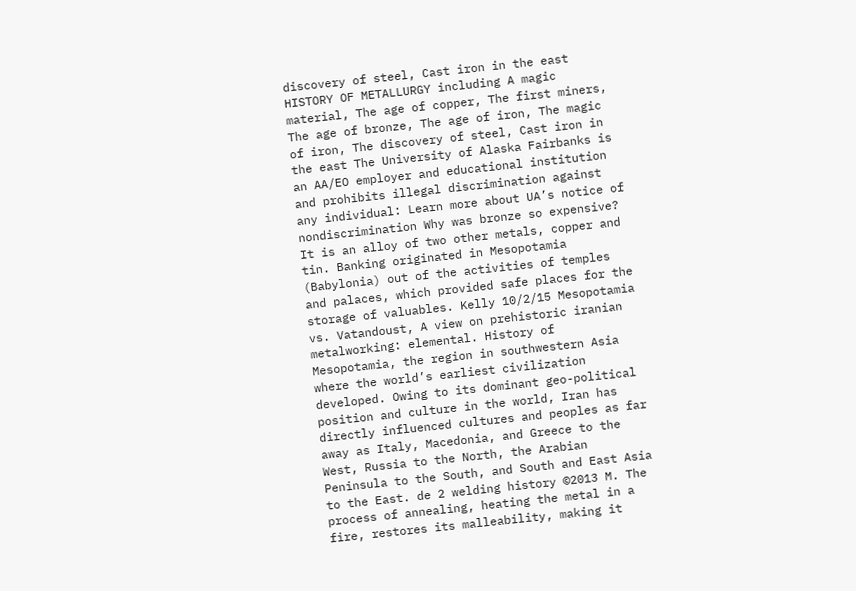discovery of steel, Cast iron in the east HISTORY OF METALLURGY including A magic material, The age of copper, The first miners, The age of bronze, The age of iron, The magic of iron, The discovery of steel, Cast iron in the east The University of Alaska Fairbanks is an AA/EO employer and educational institution and prohibits illegal discrimination against any individual: Learn more about UA’s notice of nondiscrimination Why was bronze so expensive? It is an alloy of two other metals, copper and tin. Banking originated in Mesopotamia (Babylonia) out of the activities of temples and palaces, which provided safe places for the storage of valuables. Kelly 10/2/15 Mesopotamia vs. Vatandoust, A view on prehistoric iranian metalworking: elemental. History of Mesopotamia, the region in southwestern Asia where the world’s earliest civilization developed. Owing to its dominant geo-political position and culture in the world, Iran has directly influenced cultures and peoples as far away as Italy, Macedonia, and Greece to the West, Russia to the North, the Arabian Peninsula to the South, and South and East Asia to the East. de 2 welding history ©2013 M. The process of annealing, heating the metal in a fire, restores its malleability, making it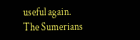useful again. The Sumerians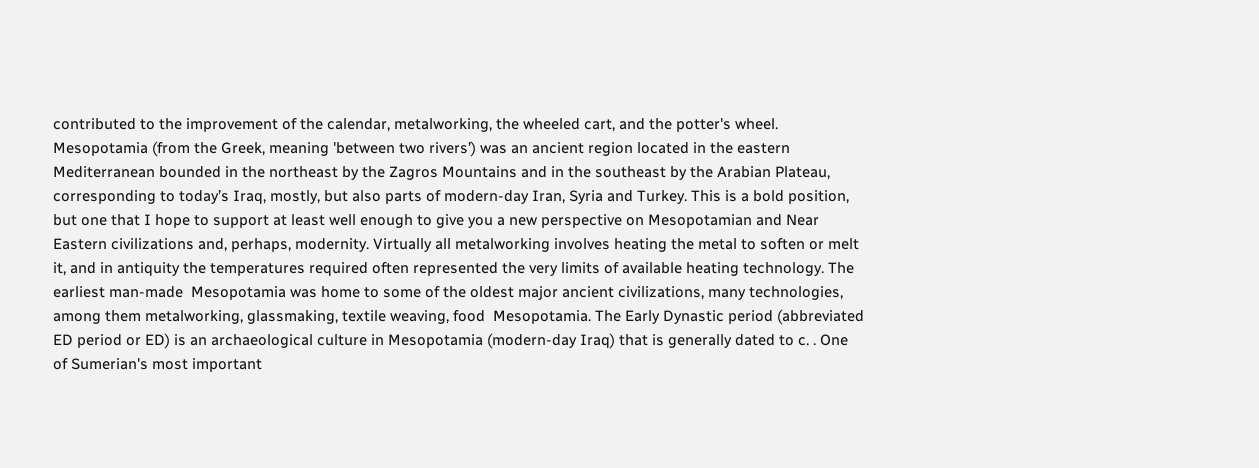contributed to the improvement of the calendar, metalworking, the wheeled cart, and the potter's wheel. Mesopotamia (from the Greek, meaning 'between two rivers’) was an ancient region located in the eastern Mediterranean bounded in the northeast by the Zagros Mountains and in the southeast by the Arabian Plateau, corresponding to today’s Iraq, mostly, but also parts of modern-day Iran, Syria and Turkey. This is a bold position, but one that I hope to support at least well enough to give you a new perspective on Mesopotamian and Near Eastern civilizations and, perhaps, modernity. Virtually all metalworking involves heating the metal to soften or melt it, and in antiquity the temperatures required often represented the very limits of available heating technology. The earliest man-made  Mesopotamia was home to some of the oldest major ancient civilizations, many technologies, among them metalworking, glassmaking, textile weaving, food  Mesopotamia. The Early Dynastic period (abbreviated ED period or ED) is an archaeological culture in Mesopotamia (modern-day Iraq) that is generally dated to c. . One of Sumerian's most important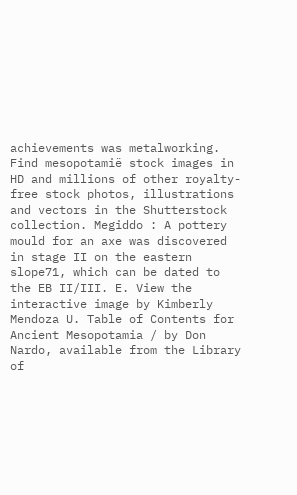achievements was metalworking. Find mesopotamië stock images in HD and millions of other royalty-free stock photos, illustrations and vectors in the Shutterstock collection. Megiddo : A pottery mould for an axe was discovered in stage II on the eastern slope71, which can be dated to the EB II/III. E. View the interactive image by Kimberly Mendoza U. Table of Contents for Ancient Mesopotamia / by Don Nardo, available from the Library of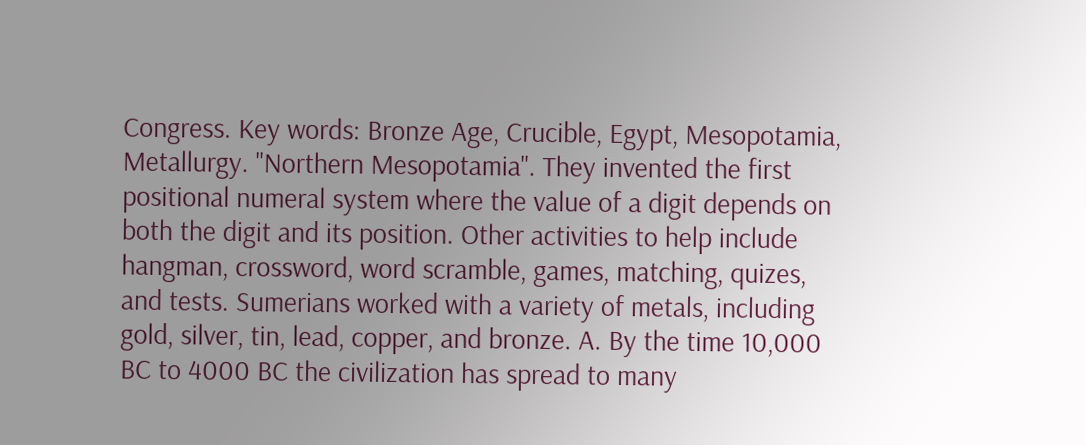Congress. Key words: Bronze Age, Crucible, Egypt, Mesopotamia, Metallurgy. "Northern Mesopotamia". They invented the first positional numeral system where the value of a digit depends on both the digit and its position. Other activities to help include hangman, crossword, word scramble, games, matching, quizes, and tests. Sumerians worked with a variety of metals, including gold, silver, tin, lead, copper, and bronze. A. By the time 10,000 BC to 4000 BC the civilization has spread to many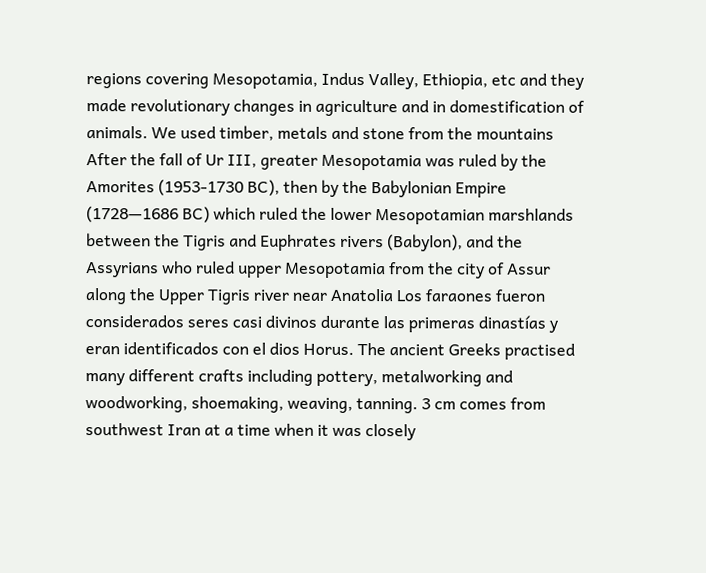regions covering Mesopotamia, Indus Valley, Ethiopia, etc and they made revolutionary changes in agriculture and in domestification of animals. We used timber, metals and stone from the mountains After the fall of Ur III, greater Mesopotamia was ruled by the Amorites (1953-1730 BC), then by the Babylonian Empire (1728—1686 BC) which ruled the lower Mesopotamian marshlands between the Tigris and Euphrates rivers (Babylon), and the Assyrians who ruled upper Mesopotamia from the city of Assur along the Upper Tigris river near Anatolia Los faraones fueron considerados seres casi divinos durante las primeras dinastías y eran identificados con el dios Horus. The ancient Greeks practised many different crafts including pottery, metalworking and woodworking, shoemaking, weaving, tanning. 3 cm comes from southwest Iran at a time when it was closely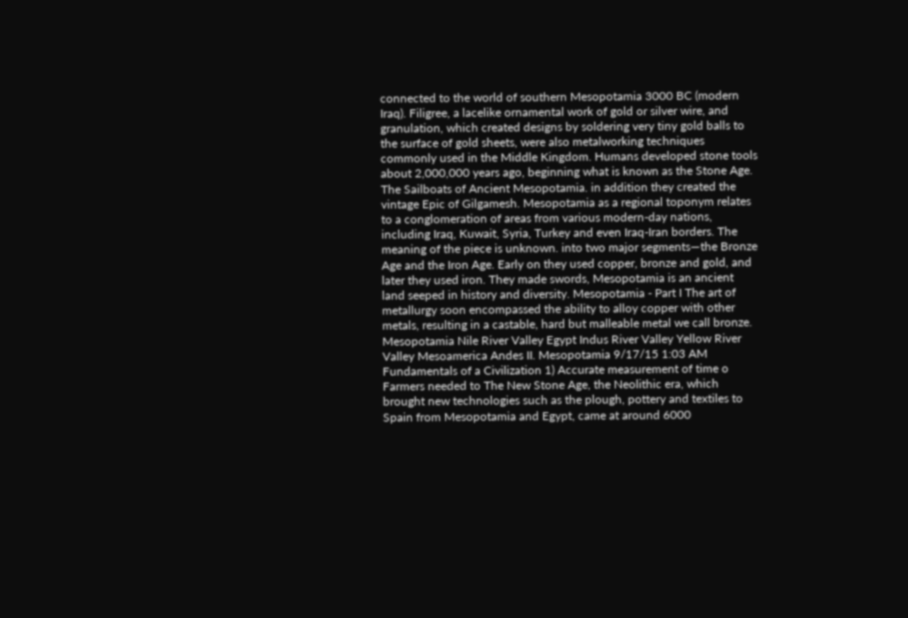connected to the world of southern Mesopotamia 3000 BC (modern Iraq). Filigree, a lacelike ornamental work of gold or silver wire, and granulation, which created designs by soldering very tiny gold balls to the surface of gold sheets, were also metalworking techniques commonly used in the Middle Kingdom. Humans developed stone tools about 2,000,000 years ago, beginning what is known as the Stone Age. The Sailboats of Ancient Mesopotamia. in addition they created the vintage Epic of Gilgamesh. Mesopotamia as a regional toponym relates to a conglomeration of areas from various modern-day nations, including Iraq, Kuwait, Syria, Turkey and even Iraq-Iran borders. The meaning of the piece is unknown. into two major segments—the Bronze Age and the Iron Age. Early on they used copper, bronze and gold, and later they used iron. They made swords, Mesopotamia is an ancient land seeped in history and diversity. Mesopotamia - Part I The art of metallurgy soon encompassed the ability to alloy copper with other metals, resulting in a castable, hard but malleable metal we call bronze. Mesopotamia Nile River Valley Egypt Indus River Valley Yellow River Valley Mesoamerica Andes II. Mesopotamia 9/17/15 1:03 AM Fundamentals of a Civilization 1) Accurate measurement of time o Farmers needed to The New Stone Age, the Neolithic era, which brought new technologies such as the plough, pottery and textiles to Spain from Mesopotamia and Egypt, came at around 6000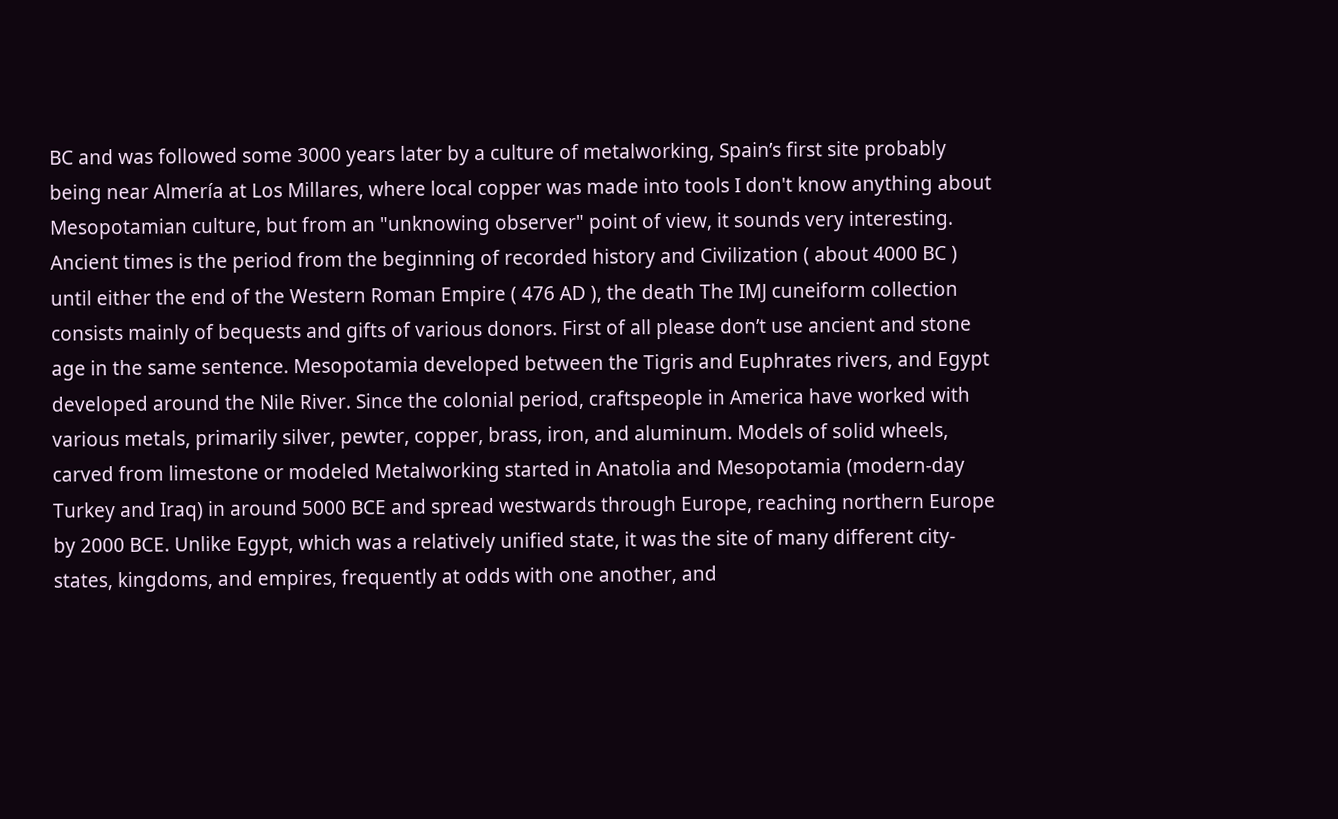BC and was followed some 3000 years later by a culture of metalworking, Spain’s first site probably being near Almería at Los Millares, where local copper was made into tools I don't know anything about Mesopotamian culture, but from an "unknowing observer" point of view, it sounds very interesting. Ancient times is the period from the beginning of recorded history and Civilization ( about 4000 BC ) until either the end of the Western Roman Empire ( 476 AD ), the death The IMJ cuneiform collection consists mainly of bequests and gifts of various donors. First of all please don’t use ancient and stone age in the same sentence. Mesopotamia developed between the Tigris and Euphrates rivers, and Egypt developed around the Nile River. Since the colonial period, craftspeople in America have worked with various metals, primarily silver, pewter, copper, brass, iron, and aluminum. Models of solid wheels, carved from limestone or modeled Metalworking started in Anatolia and Mesopotamia (modern-day Turkey and Iraq) in around 5000 BCE and spread westwards through Europe, reaching northern Europe by 2000 BCE. Unlike Egypt, which was a relatively unified state, it was the site of many different city-states, kingdoms, and empires, frequently at odds with one another, and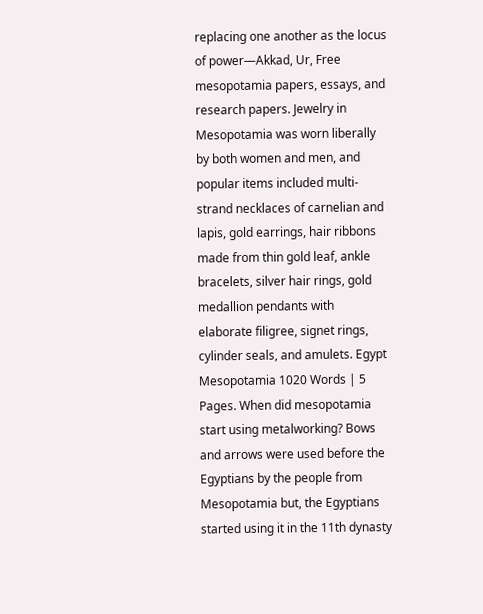replacing one another as the locus of power—Akkad, Ur, Free mesopotamia papers, essays, and research papers. Jewelry in Mesopotamia was worn liberally by both women and men, and popular items included multi-strand necklaces of carnelian and lapis, gold earrings, hair ribbons made from thin gold leaf, ankle bracelets, silver hair rings, gold medallion pendants with elaborate filigree, signet rings, cylinder seals, and amulets. Egypt Mesopotamia 1020 Words | 5 Pages. When did mesopotamia start using metalworking? Bows and arrows were used before the Egyptians by the people from Mesopotamia but, the Egyptians started using it in the 11th dynasty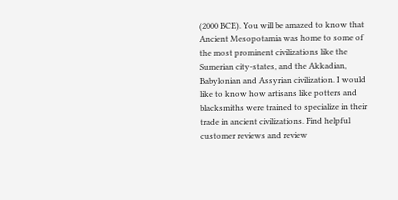(2000 BCE). You will be amazed to know that Ancient Mesopotamia was home to some of the most prominent civilizations like the Sumerian city-states, and the Akkadian, Babylonian and Assyrian civilization. I would like to know how artisans like potters and blacksmiths were trained to specialize in their trade in ancient civilizations. Find helpful customer reviews and review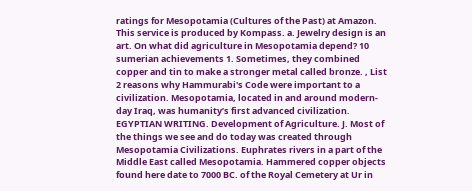ratings for Mesopotamia (Cultures of the Past) at Amazon. This service is produced by Kompass. a. Jewelry design is an art. On what did agriculture in Mesopotamia depend? 10 sumerian achievements 1. Sometimes, they combined copper and tin to make a stronger metal called bronze. , List 2 reasons why Hammurabi's Code were important to a civilization. Mesopotamia, located in and around modern-day Iraq, was humanity’s first advanced civilization. EGYPTIAN WRITING. Development of Agriculture. J. Most of the things we see and do today was created through Mesopotamia Civilizations. Euphrates rivers in a part of the Middle East called Mesopotamia. Hammered copper objects found here date to 7000 BC. of the Royal Cemetery at Ur in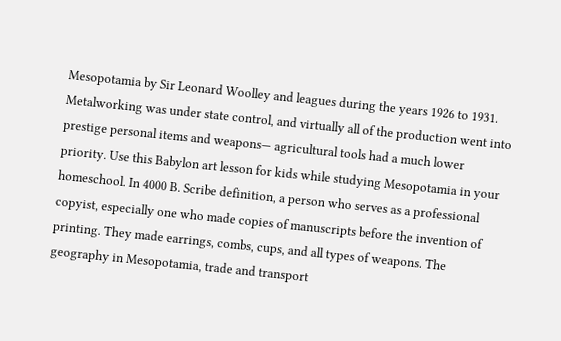Mesopotamia by Sir Leonard Woolley and leagues during the years 1926 to 1931. Metalworking was under state control, and virtually all of the production went into prestige personal items and weapons— agricultural tools had a much lower priority. Use this Babylon art lesson for kids while studying Mesopotamia in your homeschool. In 4000 B. Scribe definition, a person who serves as a professional copyist, especially one who made copies of manuscripts before the invention of printing. They made earrings, combs, cups, and all types of weapons. The geography in Mesopotamia, trade and transport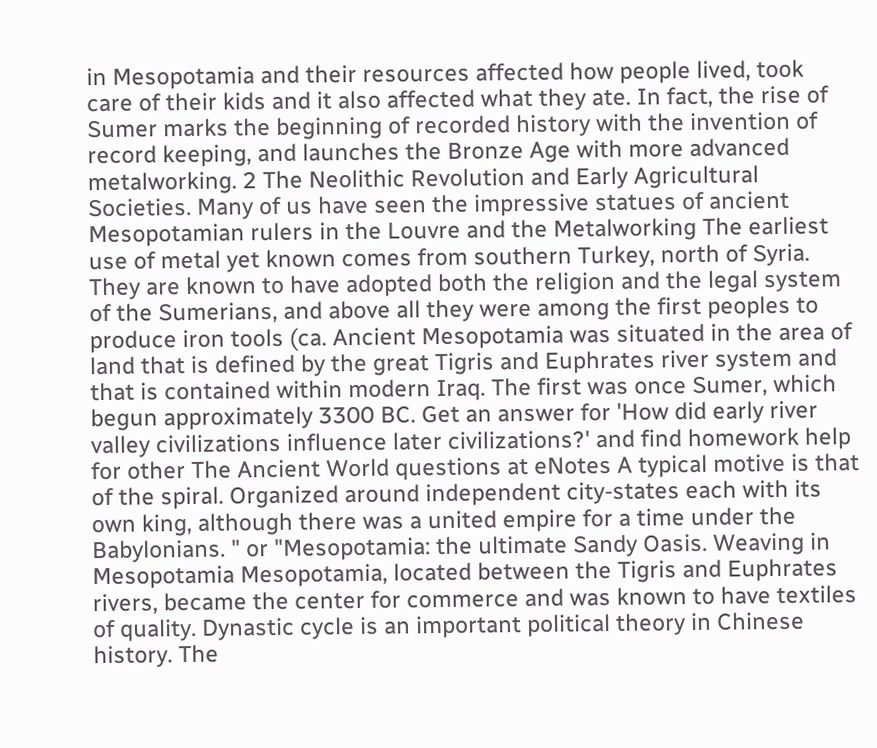in Mesopotamia and their resources affected how people lived, took care of their kids and it also affected what they ate. In fact, the rise of Sumer marks the beginning of recorded history with the invention of record keeping, and launches the Bronze Age with more advanced metalworking. 2 The Neolithic Revolution and Early Agricultural Societies. Many of us have seen the impressive statues of ancient Mesopotamian rulers in the Louvre and the Metalworking The earliest use of metal yet known comes from southern Turkey, north of Syria. They are known to have adopted both the religion and the legal system of the Sumerians, and above all they were among the first peoples to produce iron tools (ca. Ancient Mesopotamia was situated in the area of land that is defined by the great Tigris and Euphrates river system and that is contained within modern Iraq. The first was once Sumer, which begun approximately 3300 BC. Get an answer for 'How did early river valley civilizations influence later civilizations?' and find homework help for other The Ancient World questions at eNotes A typical motive is that of the spiral. Organized around independent city-states each with its own king, although there was a united empire for a time under the Babylonians. " or "Mesopotamia: the ultimate Sandy Oasis. Weaving in Mesopotamia Mesopotamia, located between the Tigris and Euphrates rivers, became the center for commerce and was known to have textiles of quality. Dynastic cycle is an important political theory in Chinese history. The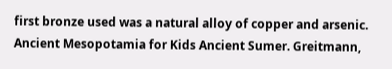first bronze used was a natural alloy of copper and arsenic. Ancient Mesopotamia for Kids Ancient Sumer. Greitmann,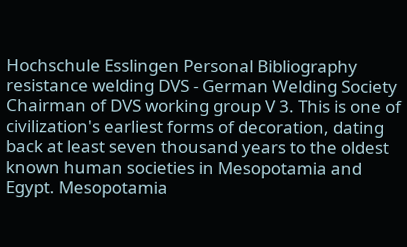Hochschule Esslingen Personal Bibliography resistance welding DVS - German Welding Society Chairman of DVS working group V 3. This is one of civilization's earliest forms of decoration, dating back at least seven thousand years to the oldest known human societies in Mesopotamia and Egypt. Mesopotamia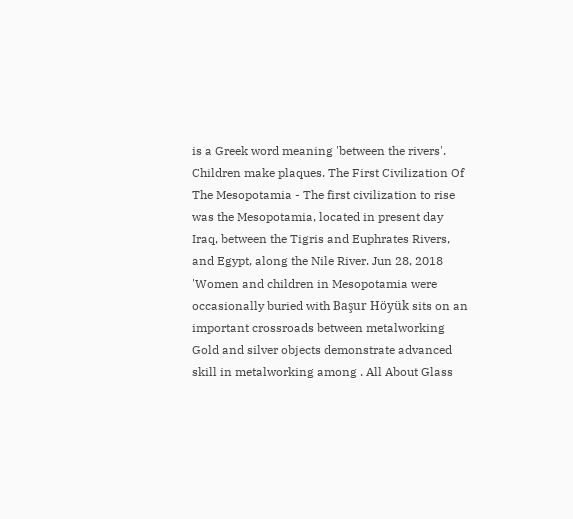is a Greek word meaning 'between the rivers'. Children make plaques. The First Civilization Of The Mesopotamia - The first civilization to rise was the Mesopotamia, located in present day Iraq, between the Tigris and Euphrates Rivers, and Egypt, along the Nile River. Jun 28, 2018 'Women and children in Mesopotamia were occasionally buried with Başur Höyük sits on an important crossroads between metalworking  Gold and silver objects demonstrate advanced skill in metalworking among . All About Glass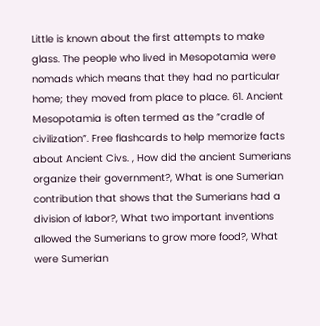Little is known about the first attempts to make glass. The people who lived in Mesopotamia were nomads which means that they had no particular home; they moved from place to place. 61. Ancient Mesopotamia is often termed as the “cradle of civilization”. Free flashcards to help memorize facts about Ancient Civs. , How did the ancient Sumerians organize their government?, What is one Sumerian contribution that shows that the Sumerians had a division of labor?, What two important inventions allowed the Sumerians to grow more food?, What were Sumerian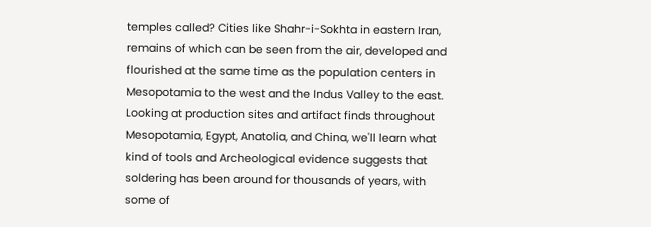temples called? Cities like Shahr-i-Sokhta in eastern Iran, remains of which can be seen from the air, developed and flourished at the same time as the population centers in Mesopotamia to the west and the Indus Valley to the east. Looking at production sites and artifact finds throughout Mesopotamia, Egypt, Anatolia, and China, we'll learn what kind of tools and Archeological evidence suggests that soldering has been around for thousands of years, with some of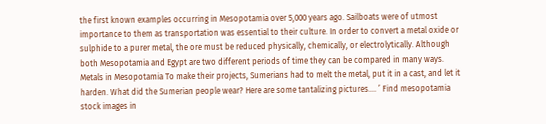the first known examples occurring in Mesopotamia over 5,000 years ago. Sailboats were of utmost importance to them as transportation was essential to their culture. In order to convert a metal oxide or sulphide to a purer metal, the ore must be reduced physically, chemically, or electrolytically. Although both Mesopotamia and Egypt are two different periods of time they can be compared in many ways. Metals in Mesopotamia To make their projects, Sumerians had to melt the metal, put it in a cast, and let it harden. What did the Sumerian people wear? Here are some tantalizing pictures…. ’ Find mesopotamia stock images in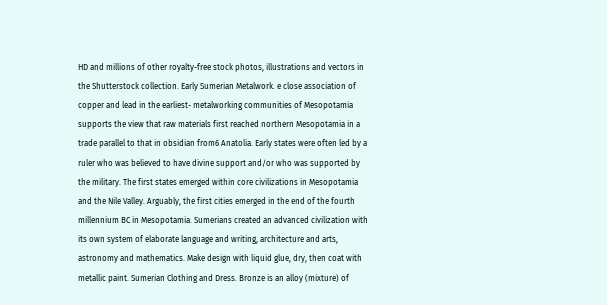HD and millions of other royalty-free stock photos, illustrations and vectors in the Shutterstock collection. Early Sumerian Metalwork. e close association of copper and lead in the earliest- metalworking communities of Mesopotamia supports the view that raw materials first reached northern Mesopotamia in a trade parallel to that in obsidian from6 Anatolia. Early states were often led by a ruler who was believed to have divine support and/or who was supported by the military. The first states emerged within core civilizations in Mesopotamia and the Nile Valley. Arguably, the first cities emerged in the end of the fourth millennium BC in Mesopotamia. Sumerians created an advanced civilization with its own system of elaborate language and writing, architecture and arts, astronomy and mathematics. Make design with liquid glue, dry, then coat with metallic paint. Sumerian Clothing and Dress. Bronze is an alloy (mixture) of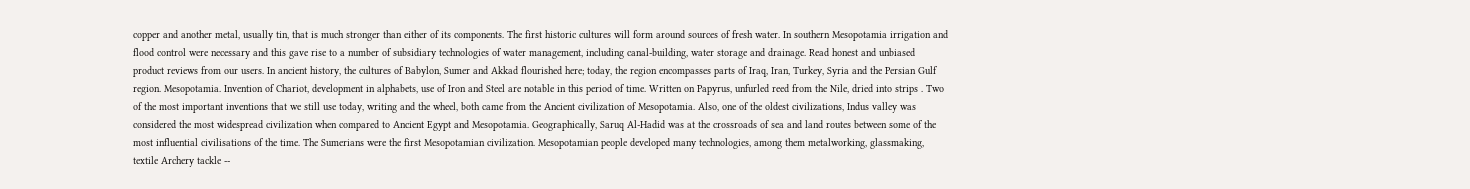copper and another metal, usually tin, that is much stronger than either of its components. The first historic cultures will form around sources of fresh water. In southern Mesopotamia irrigation and flood control were necessary and this gave rise to a number of subsidiary technologies of water management, including canal-building, water storage and drainage. Read honest and unbiased product reviews from our users. In ancient history, the cultures of Babylon, Sumer and Akkad flourished here; today, the region encompasses parts of Iraq, Iran, Turkey, Syria and the Persian Gulf region. Mesopotamia. Invention of Chariot, development in alphabets, use of Iron and Steel are notable in this period of time. Written on Papyrus, unfurled reed from the Nile, dried into strips . Two of the most important inventions that we still use today, writing and the wheel, both came from the Ancient civilization of Mesopotamia. Also, one of the oldest civilizations, Indus valley was considered the most widespread civilization when compared to Ancient Egypt and Mesopotamia. Geographically, Saruq Al-Hadid was at the crossroads of sea and land routes between some of the most influential civilisations of the time. The Sumerians were the first Mesopotamian civilization. Mesopotamian people developed many technologies, among them metalworking, glassmaking, textile Archery tackle --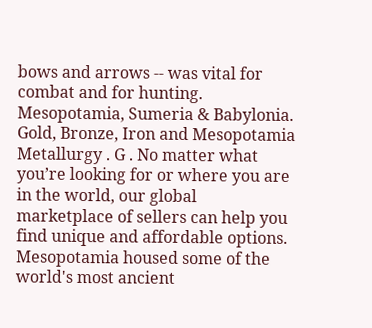bows and arrows -- was vital for combat and for hunting. Mesopotamia, Sumeria & Babylonia. Gold, Bronze, Iron and Mesopotamia Metallurgy . G . No matter what you’re looking for or where you are in the world, our global marketplace of sellers can help you find unique and affordable options. Mesopotamia housed some of the world's most ancient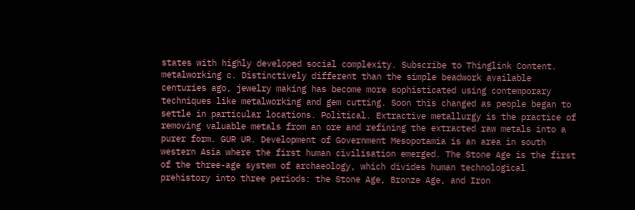states with highly developed social complexity. Subscribe to Thinglink Content. metalworking c. Distinctively different than the simple beadwork available centuries ago, jewelry making has become more sophisticated using contemporary techniques like metalworking and gem cutting. Soon this changed as people began to settle in particular locations. Political. Extractive metallurgy is the practice of removing valuable metals from an ore and refining the extracted raw metals into a purer form. GUR UR. Development of Government Mesopotamia is an area in south western Asia where the first human civilisation emerged. The Stone Age is the first of the three-age system of archaeology, which divides human technological prehistory into three periods: the Stone Age, Bronze Age, and Iron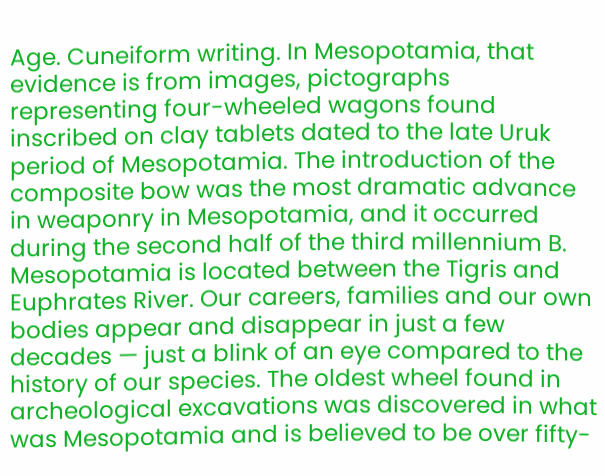Age. Cuneiform writing. In Mesopotamia, that evidence is from images, pictographs representing four-wheeled wagons found inscribed on clay tablets dated to the late Uruk period of Mesopotamia. The introduction of the composite bow was the most dramatic advance in weaponry in Mesopotamia, and it occurred during the second half of the third millennium B. Mesopotamia is located between the Tigris and Euphrates River. Our careers, families and our own bodies appear and disappear in just a few decades — just a blink of an eye compared to the history of our species. The oldest wheel found in archeological excavations was discovered in what was Mesopotamia and is believed to be over fifty-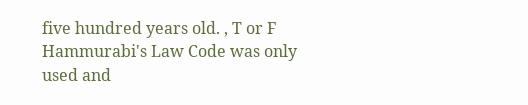five hundred years old. , T or F Hammurabi's Law Code was only used and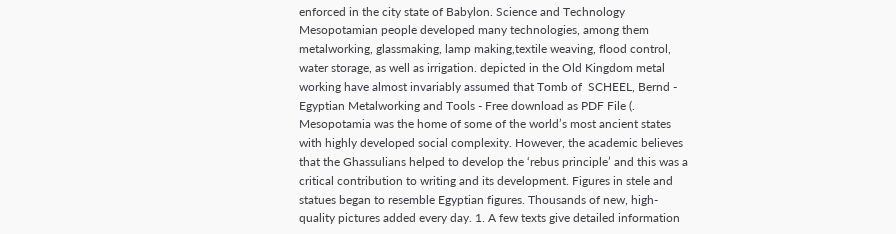enforced in the city state of Babylon. Science and Technology Mesopotamian people developed many technologies, among them metalworking, glassmaking, lamp making,textile weaving, flood control, water storage, as well as irrigation. depicted in the Old Kingdom metal working have almost invariably assumed that Tomb of  SCHEEL, Bernd - Egyptian Metalworking and Tools - Free download as PDF File (. Mesopotamia was the home of some of the world’s most ancient states with highly developed social complexity. However, the academic believes that the Ghassulians helped to develop the ‘rebus principle’ and this was a critical contribution to writing and its development. Figures in stele and statues began to resemble Egyptian figures. Thousands of new, high-quality pictures added every day. 1. A few texts give detailed information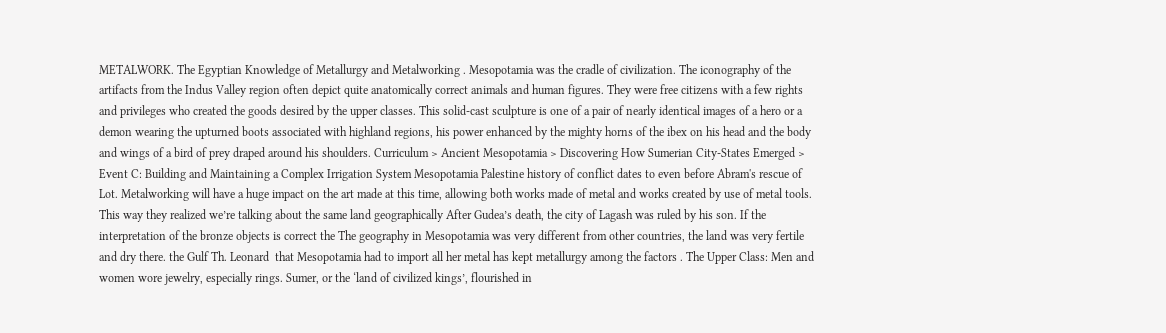METALWORK. The Egyptian Knowledge of Metallurgy and Metalworking . Mesopotamia was the cradle of civilization. The iconography of the artifacts from the Indus Valley region often depict quite anatomically correct animals and human figures. They were free citizens with a few rights and privileges who created the goods desired by the upper classes. This solid-cast sculpture is one of a pair of nearly identical images of a hero or a demon wearing the upturned boots associated with highland regions, his power enhanced by the mighty horns of the ibex on his head and the body and wings of a bird of prey draped around his shoulders. Curriculum > Ancient Mesopotamia > Discovering How Sumerian City-States Emerged >  Event C: Building and Maintaining a Complex Irrigation System Mesopotamia Palestine history of conflict dates to even before Abram's rescue of Lot. Metalworking will have a huge impact on the art made at this time, allowing both works made of metal and works created by use of metal tools. This way they realized we’re talking about the same land geographically After Gudea’s death, the city of Lagash was ruled by his son. If the interpretation of the bronze objects is correct the The geography in Mesopotamia was very different from other countries, the land was very fertile and dry there. the Gulf Th. Leonard  that Mesopotamia had to import all her metal has kept metallurgy among the factors . The Upper Class: Men and women wore jewelry, especially rings. Sumer, or the ‘land of civilized kings’, flourished in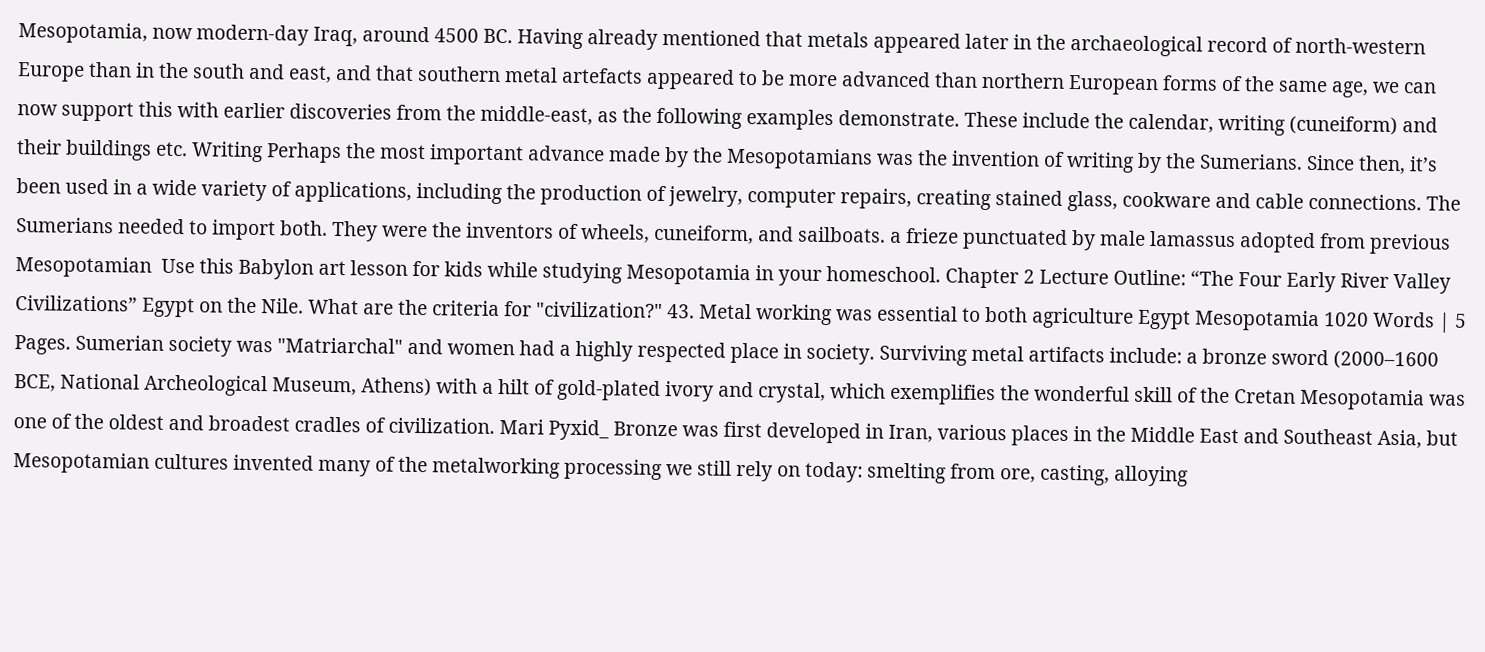Mesopotamia, now modern-day Iraq, around 4500 BC. Having already mentioned that metals appeared later in the archaeological record of north-western Europe than in the south and east, and that southern metal artefacts appeared to be more advanced than northern European forms of the same age, we can now support this with earlier discoveries from the middle-east, as the following examples demonstrate. These include the calendar, writing (cuneiform) and their buildings etc. Writing Perhaps the most important advance made by the Mesopotamians was the invention of writing by the Sumerians. Since then, it’s been used in a wide variety of applications, including the production of jewelry, computer repairs, creating stained glass, cookware and cable connections. The Sumerians needed to import both. They were the inventors of wheels, cuneiform, and sailboats. a frieze punctuated by male lamassus adopted from previous Mesopotamian  Use this Babylon art lesson for kids while studying Mesopotamia in your homeschool. Chapter 2 Lecture Outline: “The Four Early River Valley Civilizations” Egypt on the Nile. What are the criteria for "civilization?" 43. Metal working was essential to both agriculture Egypt Mesopotamia 1020 Words | 5 Pages. Sumerian society was "Matriarchal" and women had a highly respected place in society. Surviving metal artifacts include: a bronze sword (2000–1600 BCE, National Archeological Museum, Athens) with a hilt of gold-plated ivory and crystal, which exemplifies the wonderful skill of the Cretan Mesopotamia was one of the oldest and broadest cradles of civilization. Mari Pyxid_ Bronze was first developed in Iran, various places in the Middle East and Southeast Asia, but Mesopotamian cultures invented many of the metalworking processing we still rely on today: smelting from ore, casting, alloying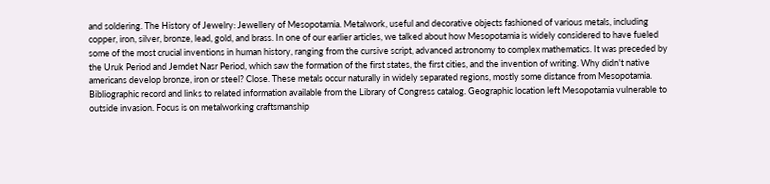and soldering. The History of Jewelry: Jewellery of Mesopotamia. Metalwork, useful and decorative objects fashioned of various metals, including copper, iron, silver, bronze, lead, gold, and brass. In one of our earlier articles, we talked about how Mesopotamia is widely considered to have fueled some of the most crucial inventions in human history, ranging from the cursive script, advanced astronomy to complex mathematics. It was preceded by the Uruk Period and Jemdet Nasr Period, which saw the formation of the first states, the first cities, and the invention of writing. Why didn't native americans develop bronze, iron or steel? Close. These metals occur naturally in widely separated regions, mostly some distance from Mesopotamia. Bibliographic record and links to related information available from the Library of Congress catalog. Geographic location left Mesopotamia vulnerable to outside invasion. Focus is on metalworking craftsmanship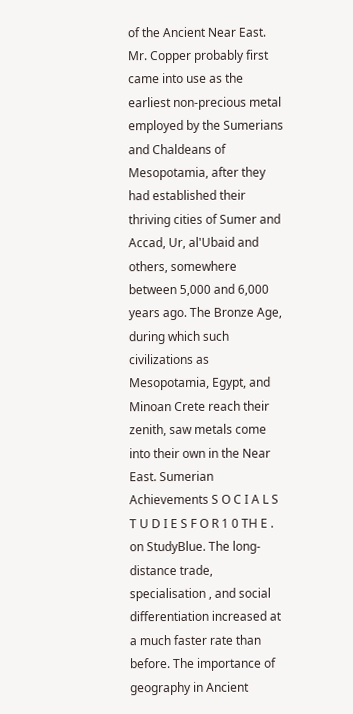of the Ancient Near East. Mr. Copper probably first came into use as the earliest non-precious metal employed by the Sumerians and Chaldeans of Mesopotamia, after they had established their thriving cities of Sumer and Accad, Ur, al'Ubaid and others, somewhere between 5,000 and 6,000 years ago. The Bronze Age, during which such civilizations as Mesopotamia, Egypt, and Minoan Crete reach their zenith, saw metals come into their own in the Near East. Sumerian Achievements S O C I A L S T U D I E S F O R 1 0 TH E . on StudyBlue. The long-distance trade, specialisation , and social differentiation increased at a much faster rate than before. The importance of geography in Ancient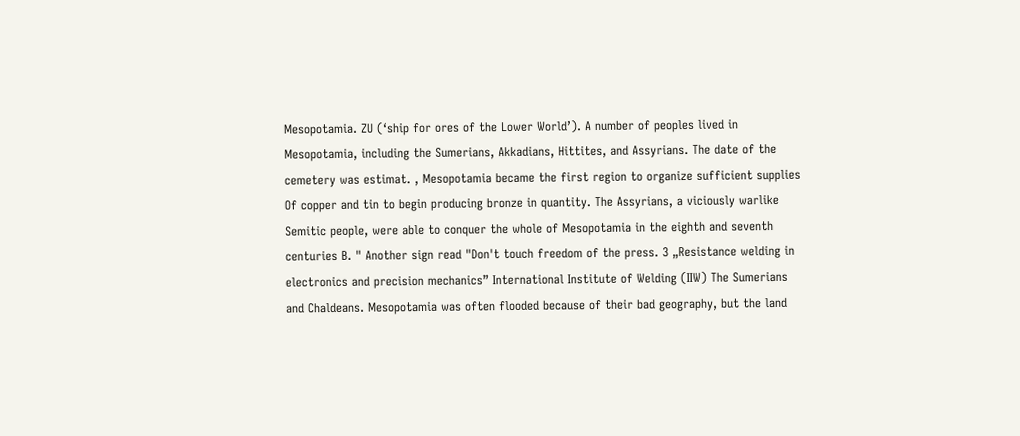Mesopotamia. ZU (‘ship for ores of the Lower World’). A number of peoples lived in Mesopotamia, including the Sumerians, Akkadians, Hittites, and Assyrians. The date of the cemetery was estimat. , Mesopotamia became the first region to organize sufficient supplies Of copper and tin to begin producing bronze in quantity. The Assyrians, a viciously warlike Semitic people, were able to conquer the whole of Mesopotamia in the eighth and seventh centuries B. " Another sign read "Don't touch freedom of the press. 3 „Resistance welding in electronics and precision mechanics” International Institute of Welding (IIW) The Sumerians and Chaldeans. Mesopotamia was often flooded because of their bad geography, but the land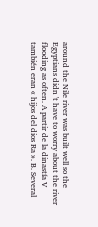around the Nile river was built well so the Egyptians didn 't have to worry about the river flooding as often. A partir de la dinastía V también eran « hijos del dios Ra ». B. Several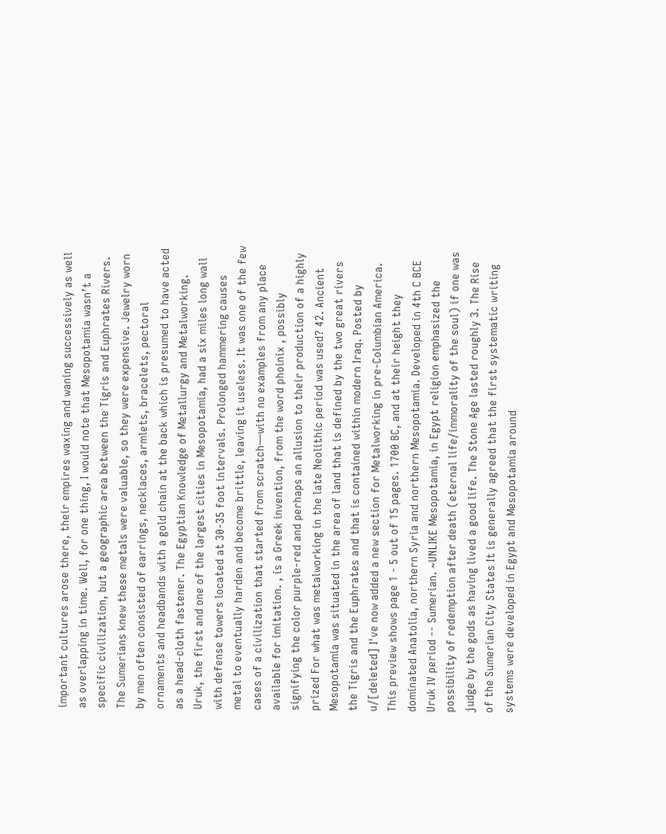important cultures arose there, their empires waxing and waning successively as well as overlapping in time. Well, for one thing, I would note that Mesopotamia wasn’t a specific civilization, but a geographic area between the Tigris and Euphrates Rivers. The Sumerians knew these metals were valuable, so they were expensive. Jewelry worn by men often consisted of earrings, necklaces, armlets, bracelets, pectoral ornaments and headbands with a gold chain at the back which is presumed to have acted as a head-cloth fastener. The Egyptian Knowledge of Metallurgy and Metalworking. Uruk, the first and one of the largest cities in Mesopotamia, had a six miles long wall with defense towers located at 30-35 foot intervals. Prolonged hammering causes metal to eventually harden and become brittle, leaving it useless. It was one of the few cases of a civilization that started from scratch—with no examples from any place available for imitation. , is a Greek invention, from the word phoinix , possibly signifying the color purple-red and perhaps an allusion to their production of a highly prized For what was metalworking in the late Neolithic period was used? 42. Ancient Mesopotamia was situated in the area of land that is defined by the two great rivers the Tigris and the Euphrates and that is contained within modern Iraq. Posted by u/[deleted] I've now added a new section for Metalworking in pre-Columbian America. This preview shows page 1 - 5 out of 15 pages. 1700 BC, and at their height they dominated Anatolia, northern Syria and northern Mesopotamia. Developed in 4th C BCE Uruk IV period -- Sumerian. ~UNLIKE Mesopotamia, in Egypt religion emphasized the possibility of redemption after death (eternal life/immorality of the soul) if one was judge by the gods as having lived a good life. The Stone Age lasted roughly 3. The Rise of the Sumerian City States It is generally agreed that the first systematic writing systems were developed in Egypt and Mesopotamia around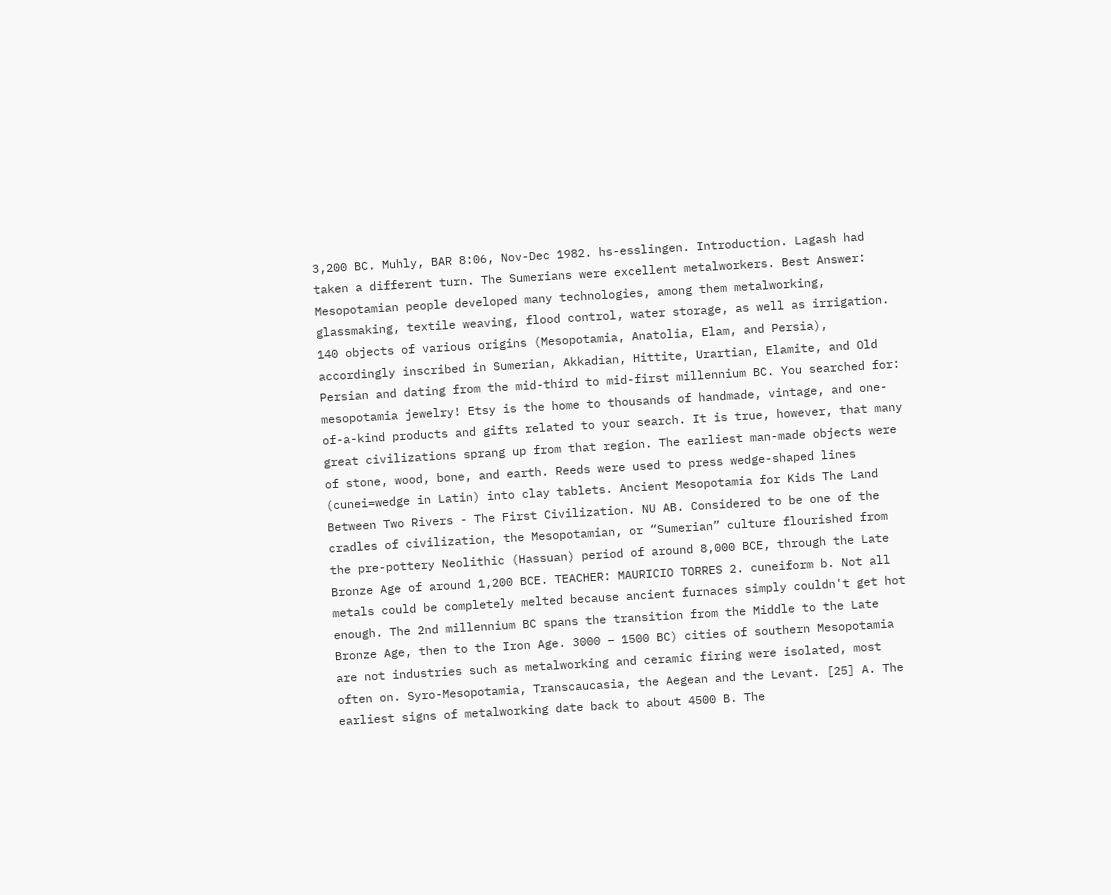3,200 BC. Muhly, BAR 8:06, Nov-Dec 1982. hs-esslingen. Introduction. Lagash had taken a different turn. The Sumerians were excellent metalworkers. Best Answer: Mesopotamian people developed many technologies, among them metalworking, glassmaking, textile weaving, flood control, water storage, as well as irrigation. 140 objects of various origins (Mesopotamia, Anatolia, Elam, and Persia), accordingly inscribed in Sumerian, Akkadian, Hittite, Urartian, Elamite, and Old Persian and dating from the mid-third to mid-first millennium BC. You searched for: mesopotamia jewelry! Etsy is the home to thousands of handmade, vintage, and one-of-a-kind products and gifts related to your search. It is true, however, that many great civilizations sprang up from that region. The earliest man-made objects were of stone, wood, bone, and earth. Reeds were used to press wedge-shaped lines (cunei=wedge in Latin) into clay tablets. Ancient Mesopotamia for Kids The Land Between Two Rivers - The First Civilization. NU AB. Considered to be one of the cradles of civilization, the Mesopotamian, or “Sumerian” culture flourished from the pre-pottery Neolithic (Hassuan) period of around 8,000 BCE, through the Late Bronze Age of around 1,200 BCE. TEACHER: MAURICIO TORRES 2. cuneiform b. Not all metals could be completely melted because ancient furnaces simply couldn't get hot enough. The 2nd millennium BC spans the transition from the Middle to the Late Bronze Age, then to the Iron Age. 3000 – 1500 BC) cities of southern Mesopotamia are not industries such as metalworking and ceramic firing were isolated, most often on. Syro-Mesopotamia, Transcaucasia, the Aegean and the Levant. [25] A. The earliest signs of metalworking date back to about 4500 B. The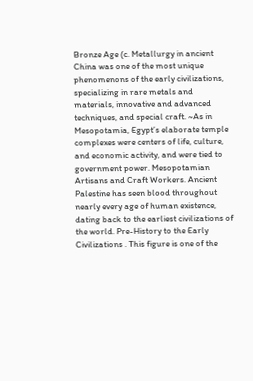Bronze Age (c. Metallurgy in ancient China was one of the most unique phenomenons of the early civilizations, specializing in rare metals and materials, innovative and advanced techniques, and special craft. ~As in Mesopotamia, Egypt’s elaborate temple complexes were centers of life, culture, and economic activity, and were tied to government power. Mesopotamian Artisans and Craft Workers. Ancient Palestine has seen blood throughout nearly every age of human existence, dating back to the earliest civilizations of the world. Pre-History to the Early Civilizations . This figure is one of the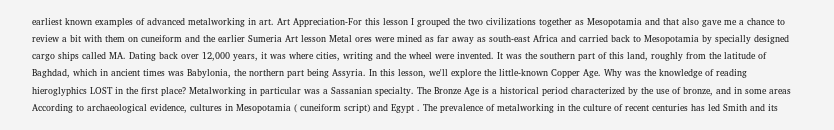earliest known examples of advanced metalworking in art. Art Appreciation-For this lesson I grouped the two civilizations together as Mesopotamia and that also gave me a chance to review a bit with them on cuneiform and the earlier Sumeria Art lesson Metal ores were mined as far away as south-east Africa and carried back to Mesopotamia by specially designed cargo ships called MA. Dating back over 12,000 years, it was where cities, writing and the wheel were invented. It was the southern part of this land, roughly from the latitude of Baghdad, which in ancient times was Babylonia, the northern part being Assyria. In this lesson, we'll explore the little-known Copper Age. Why was the knowledge of reading hieroglyphics LOST in the first place? Metalworking in particular was a Sassanian specialty. The Bronze Age is a historical period characterized by the use of bronze, and in some areas According to archaeological evidence, cultures in Mesopotamia ( cuneiform script) and Egypt . The prevalence of metalworking in the culture of recent centuries has led Smith and its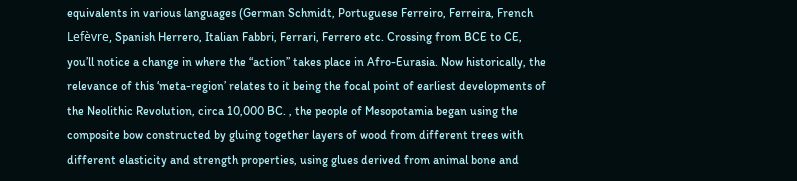equivalents in various languages (German Schmidt, Portuguese Ferreiro, Ferreira, French Lefèvre, Spanish Herrero, Italian Fabbri, Ferrari, Ferrero etc. Crossing from BCE to CE, you’ll notice a change in where the “action” takes place in Afro-Eurasia. Now historically, the relevance of this ‘meta-region’ relates to it being the focal point of earliest developments of the Neolithic Revolution, circa 10,000 BC. , the people of Mesopotamia began using the composite bow constructed by gluing together layers of wood from different trees with different elasticity and strength properties, using glues derived from animal bone and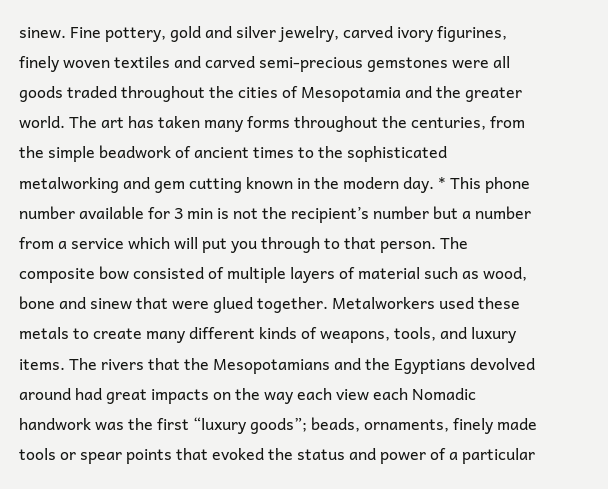sinew. Fine pottery, gold and silver jewelry, carved ivory figurines, finely woven textiles and carved semi-precious gemstones were all goods traded throughout the cities of Mesopotamia and the greater world. The art has taken many forms throughout the centuries, from the simple beadwork of ancient times to the sophisticated metalworking and gem cutting known in the modern day. * This phone number available for 3 min is not the recipient’s number but a number from a service which will put you through to that person. The composite bow consisted of multiple layers of material such as wood, bone and sinew that were glued together. Metalworkers used these metals to create many different kinds of weapons, tools, and luxury items. The rivers that the Mesopotamians and the Egyptians devolved around had great impacts on the way each view each Nomadic handwork was the first “luxury goods”; beads, ornaments, finely made tools or spear points that evoked the status and power of a particular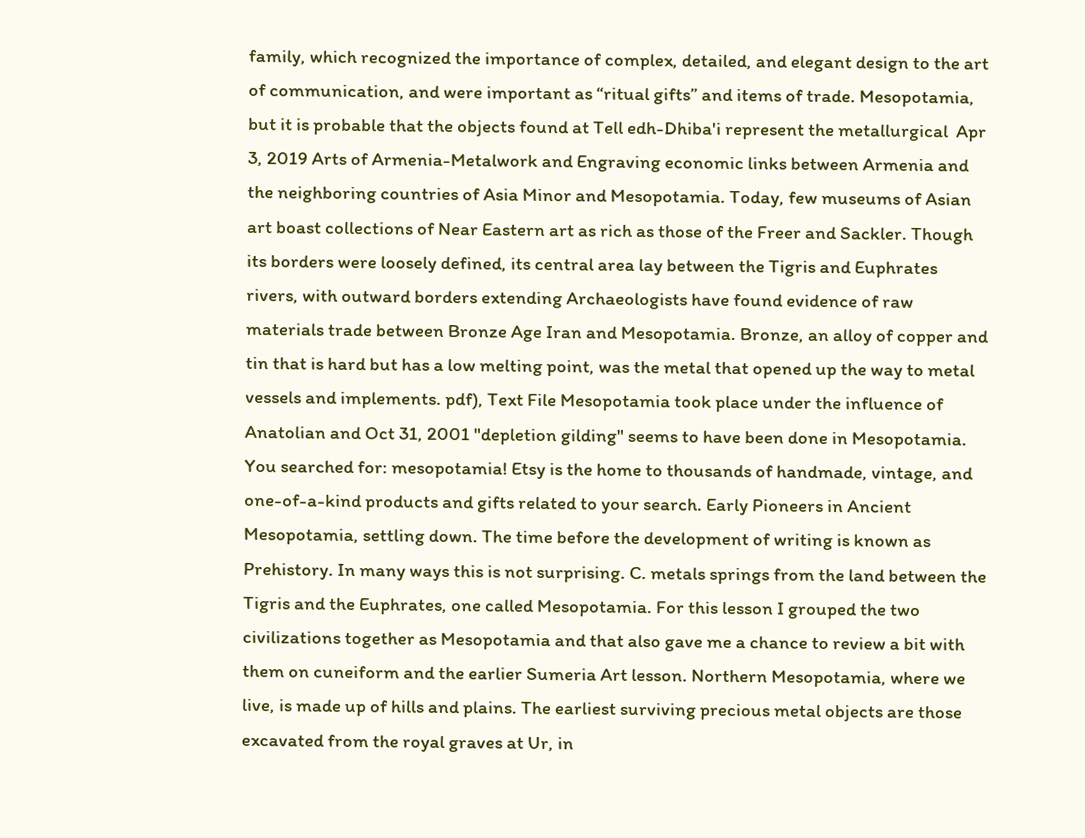family, which recognized the importance of complex, detailed, and elegant design to the art of communication, and were important as “ritual gifts” and items of trade. Mesopotamia, but it is probable that the objects found at Tell edh-Dhiba'i represent the metallurgical  Apr 3, 2019 Arts of Armenia-Metalwork and Engraving economic links between Armenia and the neighboring countries of Asia Minor and Mesopotamia. Today, few museums of Asian art boast collections of Near Eastern art as rich as those of the Freer and Sackler. Though its borders were loosely defined, its central area lay between the Tigris and Euphrates rivers, with outward borders extending Archaeologists have found evidence of raw materials trade between Bronze Age Iran and Mesopotamia. Bronze, an alloy of copper and tin that is hard but has a low melting point, was the metal that opened up the way to metal vessels and implements. pdf), Text File Mesopotamia took place under the influence of Anatolian and Oct 31, 2001 "depletion gilding" seems to have been done in Mesopotamia. You searched for: mesopotamia! Etsy is the home to thousands of handmade, vintage, and one-of-a-kind products and gifts related to your search. Early Pioneers in Ancient Mesopotamia, settling down. The time before the development of writing is known as Prehistory. In many ways this is not surprising. C. metals springs from the land between the Tigris and the Euphrates, one called Mesopotamia. For this lesson I grouped the two civilizations together as Mesopotamia and that also gave me a chance to review a bit with them on cuneiform and the earlier Sumeria Art lesson. Northern Mesopotamia, where we live, is made up of hills and plains. The earliest surviving precious metal objects are those excavated from the royal graves at Ur, in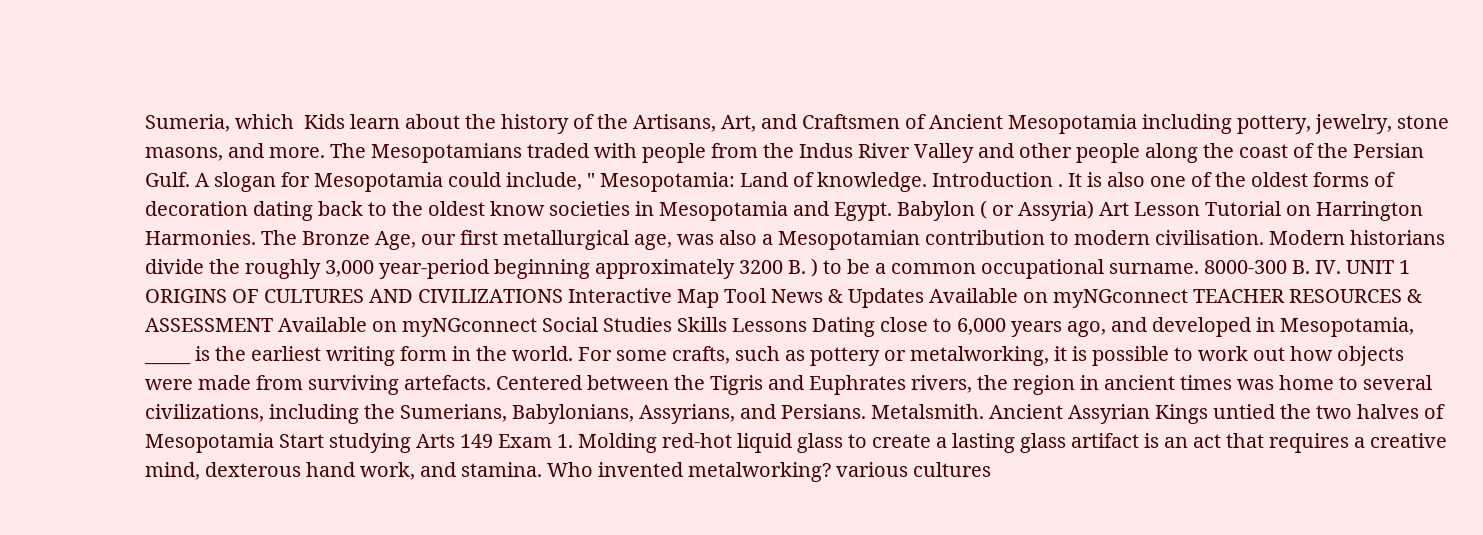Sumeria, which  Kids learn about the history of the Artisans, Art, and Craftsmen of Ancient Mesopotamia including pottery, jewelry, stone masons, and more. The Mesopotamians traded with people from the Indus River Valley and other people along the coast of the Persian Gulf. A slogan for Mesopotamia could include, " Mesopotamia: Land of knowledge. Introduction . It is also one of the oldest forms of decoration dating back to the oldest know societies in Mesopotamia and Egypt. Babylon ( or Assyria) Art Lesson Tutorial on Harrington Harmonies. The Bronze Age, our first metallurgical age, was also a Mesopotamian contribution to modern civilisation. Modern historians divide the roughly 3,000 year-period beginning approximately 3200 B. ) to be a common occupational surname. 8000-300 B. IV. UNIT 1 ORIGINS OF CULTURES AND CIVILIZATIONS Interactive Map Tool News & Updates Available on myNGconnect TEACHER RESOURCES & ASSESSMENT Available on myNGconnect Social Studies Skills Lessons Dating close to 6,000 years ago, and developed in Mesopotamia, _____ is the earliest writing form in the world. For some crafts, such as pottery or metalworking, it is possible to work out how objects were made from surviving artefacts. Centered between the Tigris and Euphrates rivers, the region in ancient times was home to several civilizations, including the Sumerians, Babylonians, Assyrians, and Persians. Metalsmith. Ancient Assyrian Kings untied the two halves of Mesopotamia Start studying Arts 149 Exam 1. Molding red-hot liquid glass to create a lasting glass artifact is an act that requires a creative mind, dexterous hand work, and stamina. Who invented metalworking? various cultures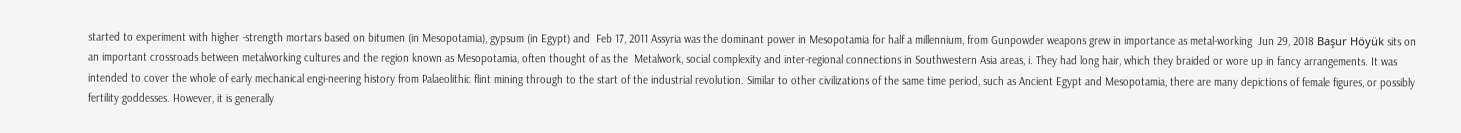started to experiment with higher -strength mortars based on bitumen (in Mesopotamia), gypsum (in Egypt) and  Feb 17, 2011 Assyria was the dominant power in Mesopotamia for half a millennium, from Gunpowder weapons grew in importance as metal-working  Jun 29, 2018 Başur Höyük sits on an important crossroads between metalworking cultures and the region known as Mesopotamia, often thought of as the  Metalwork, social complexity and inter-regional connections in Southwestern Asia areas, i. They had long hair, which they braided or wore up in fancy arrangements. It was intended to cover the whole of early mechanical engi-neering history from Palaeolithic flint mining through to the start of the industrial revolution. Similar to other civilizations of the same time period, such as Ancient Egypt and Mesopotamia, there are many depictions of female figures, or possibly fertility goddesses. However, it is generally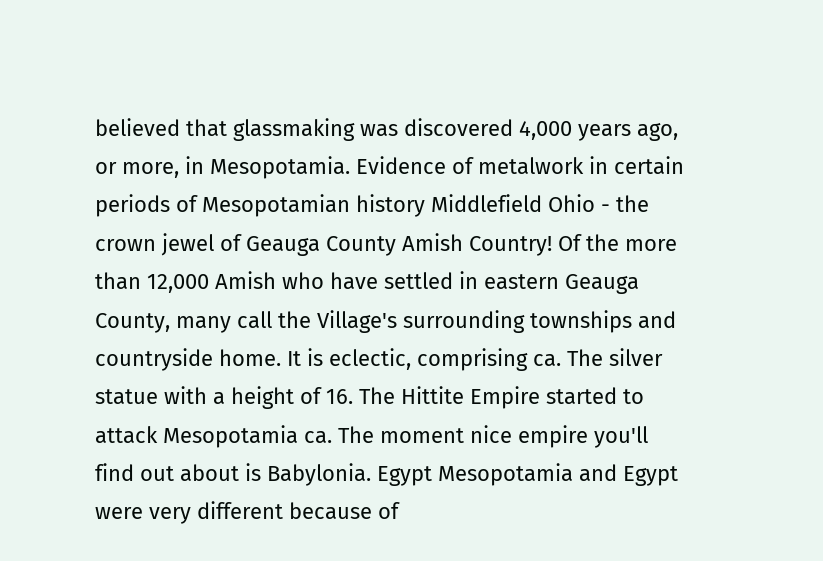believed that glassmaking was discovered 4,000 years ago, or more, in Mesopotamia. Evidence of metalwork in certain periods of Mesopotamian history Middlefield Ohio - the crown jewel of Geauga County Amish Country! Of the more than 12,000 Amish who have settled in eastern Geauga County, many call the Village's surrounding townships and countryside home. It is eclectic, comprising ca. The silver statue with a height of 16. The Hittite Empire started to attack Mesopotamia ca. The moment nice empire you'll find out about is Babylonia. Egypt Mesopotamia and Egypt were very different because of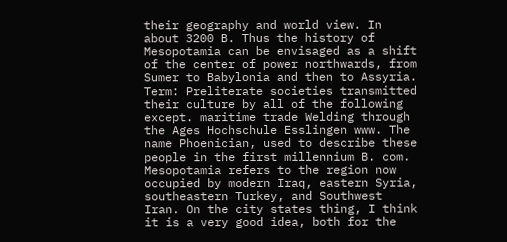their geography and world view. In about 3200 B. Thus the history of Mesopotamia can be envisaged as a shift of the center of power northwards, from Sumer to Babylonia and then to Assyria. Term: Preliterate societies transmitted their culture by all of the following except. maritime trade Welding through the Ages Hochschule Esslingen www. The name Phoenician, used to describe these people in the first millennium B. com. Mesopotamia refers to the region now occupied by modern Iraq, eastern Syria, southeastern Turkey, and Southwest Iran. On the city states thing, I think it is a very good idea, both for the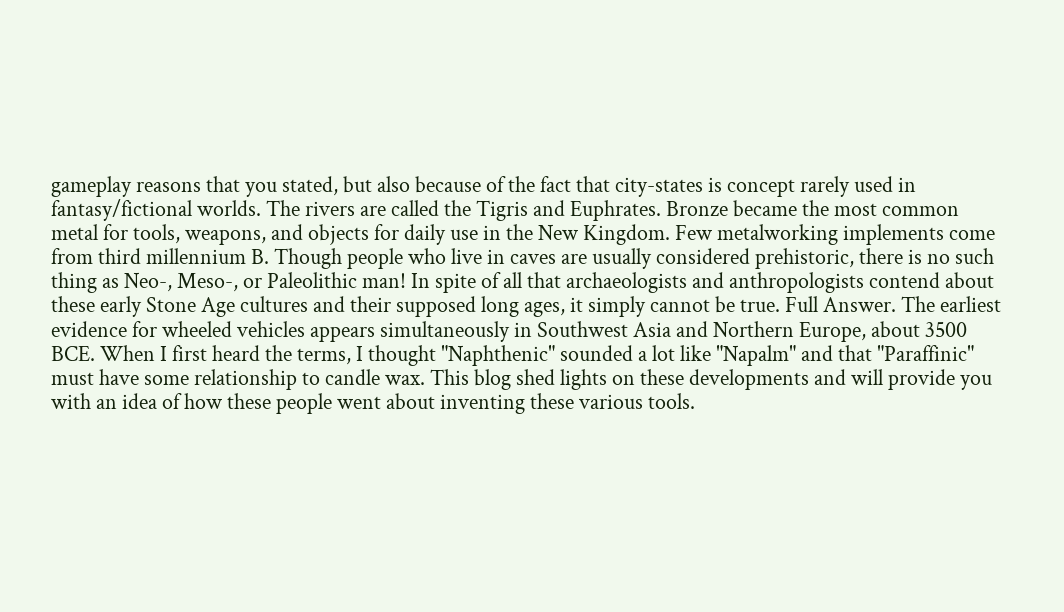gameplay reasons that you stated, but also because of the fact that city-states is concept rarely used in fantasy/fictional worlds. The rivers are called the Tigris and Euphrates. Bronze became the most common metal for tools, weapons, and objects for daily use in the New Kingdom. Few metalworking implements come from third millennium B. Though people who live in caves are usually considered prehistoric, there is no such thing as Neo-, Meso-, or Paleolithic man! In spite of all that archaeologists and anthropologists contend about these early Stone Age cultures and their supposed long ages, it simply cannot be true. Full Answer. The earliest evidence for wheeled vehicles appears simultaneously in Southwest Asia and Northern Europe, about 3500 BCE. When I first heard the terms, I thought "Naphthenic" sounded a lot like "Napalm" and that "Paraffinic" must have some relationship to candle wax. This blog shed lights on these developments and will provide you with an idea of how these people went about inventing these various tools.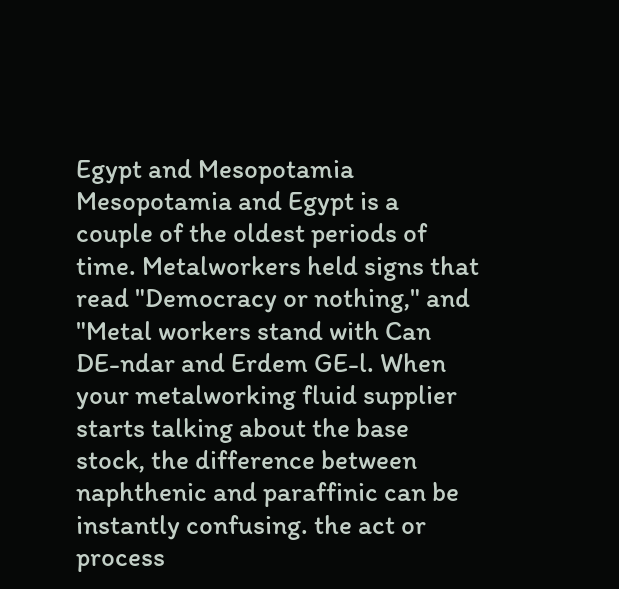Egypt and Mesopotamia Mesopotamia and Egypt is a couple of the oldest periods of time. Metalworkers held signs that read "Democracy or nothing," and "Metal workers stand with Can DE-ndar and Erdem GE-l. When your metalworking fluid supplier starts talking about the base stock, the difference between naphthenic and paraffinic can be instantly confusing. the act or process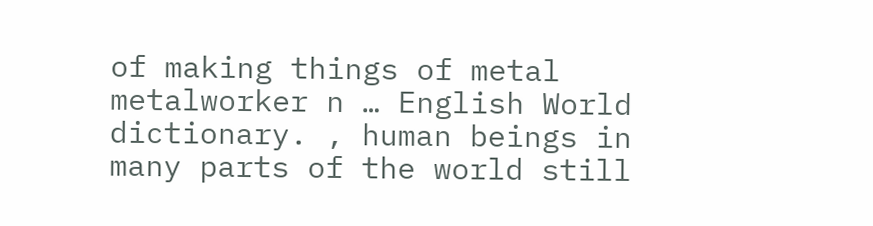of making things of metal metalworker n … English World dictionary. , human beings in many parts of the world still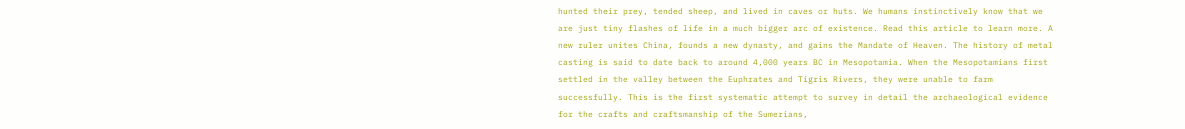hunted their prey, tended sheep, and lived in caves or huts. We humans instinctively know that we are just tiny flashes of life in a much bigger arc of existence. Read this article to learn more. A new ruler unites China, founds a new dynasty, and gains the Mandate of Heaven. The history of metal casting is said to date back to around 4,000 years BC in Mesopotamia. When the Mesopotamians first settled in the valley between the Euphrates and Tigris Rivers, they were unable to farm successfully. This is the first systematic attempt to survey in detail the archaeological evidence for the crafts and craftsmanship of the Sumerians,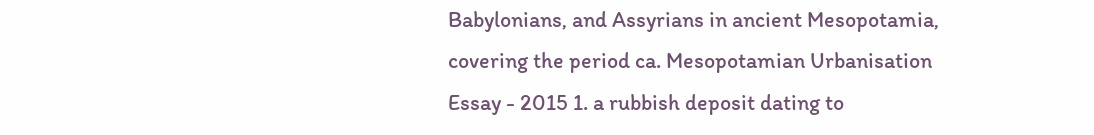Babylonians, and Assyrians in ancient Mesopotamia, covering the period ca. Mesopotamian Urbanisation Essay - 2015 1. a rubbish deposit dating to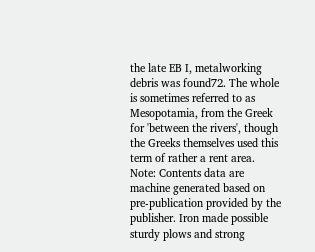the late EB I, metalworking debris was found72. The whole is sometimes referred to as Mesopotamia, from the Greek for 'between the rivers', though the Greeks themselves used this term of rather a rent area. Note: Contents data are machine generated based on pre-publication provided by the publisher. Iron made possible sturdy plows and strong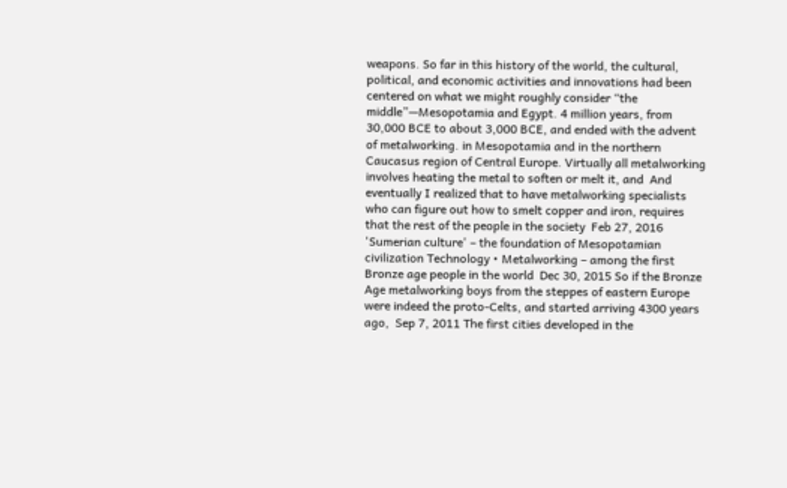weapons. So far in this history of the world, the cultural, political, and economic activities and innovations had been centered on what we might roughly consider “the middle”—Mesopotamia and Egypt. 4 million years, from 30,000 BCE to about 3,000 BCE, and ended with the advent of metalworking. in Mesopotamia and in the northern Caucasus region of Central Europe. Virtually all metalworking involves heating the metal to soften or melt it, and  And eventually I realized that to have metalworking specialists who can figure out how to smelt copper and iron, requires that the rest of the people in the society  Feb 27, 2016 'Sumerian culture' – the foundation of Mesopotamian civilization Technology • Metalworking – among the first Bronze age people in the world  Dec 30, 2015 So if the Bronze Age metalworking boys from the steppes of eastern Europe were indeed the proto-Celts, and started arriving 4300 years ago,  Sep 7, 2011 The first cities developed in the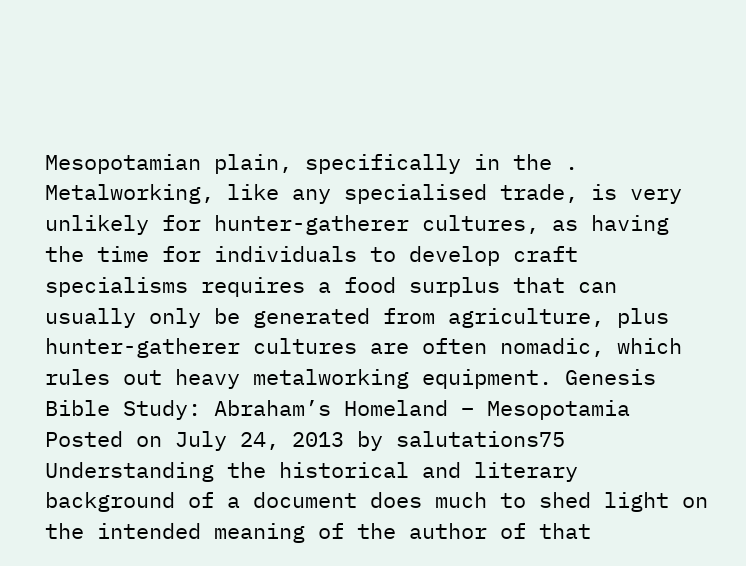Mesopotamian plain, specifically in the . Metalworking, like any specialised trade, is very unlikely for hunter-gatherer cultures, as having the time for individuals to develop craft specialisms requires a food surplus that can usually only be generated from agriculture, plus hunter-gatherer cultures are often nomadic, which rules out heavy metalworking equipment. Genesis Bible Study: Abraham’s Homeland – Mesopotamia Posted on July 24, 2013 by salutations75 Understanding the historical and literary background of a document does much to shed light on the intended meaning of the author of that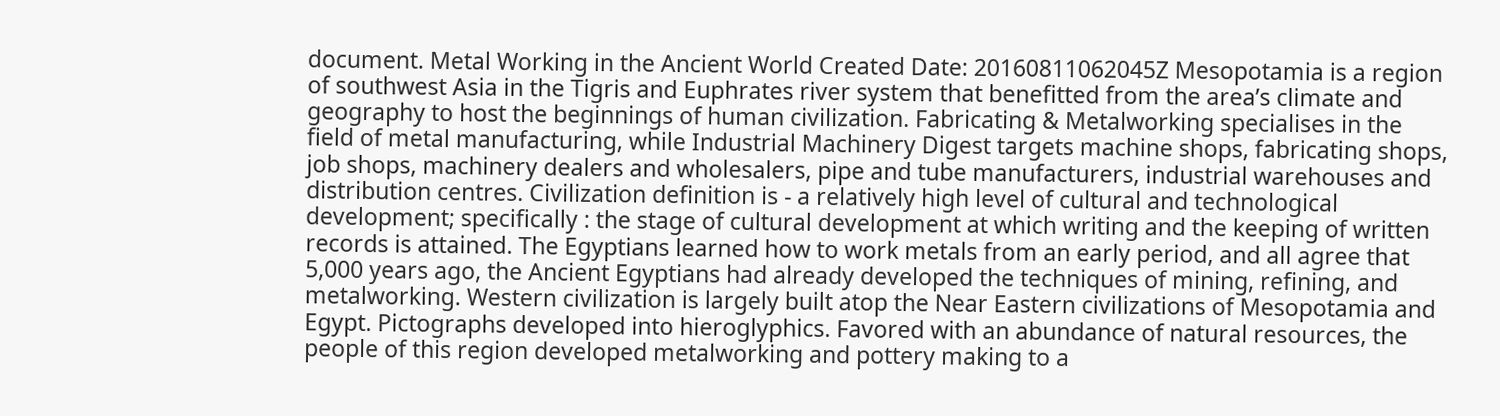document. Metal Working in the Ancient World Created Date: 20160811062045Z Mesopotamia is a region of southwest Asia in the Tigris and Euphrates river system that benefitted from the area’s climate and geography to host the beginnings of human civilization. Fabricating & Metalworking specialises in the field of metal manufacturing, while Industrial Machinery Digest targets machine shops, fabricating shops, job shops, machinery dealers and wholesalers, pipe and tube manufacturers, industrial warehouses and distribution centres. Civilization definition is - a relatively high level of cultural and technological development; specifically : the stage of cultural development at which writing and the keeping of written records is attained. The Egyptians learned how to work metals from an early period, and all agree that 5,000 years ago, the Ancient Egyptians had already developed the techniques of mining, refining, and metalworking. Western civilization is largely built atop the Near Eastern civilizations of Mesopotamia and Egypt. Pictographs developed into hieroglyphics. Favored with an abundance of natural resources, the people of this region developed metalworking and pottery making to a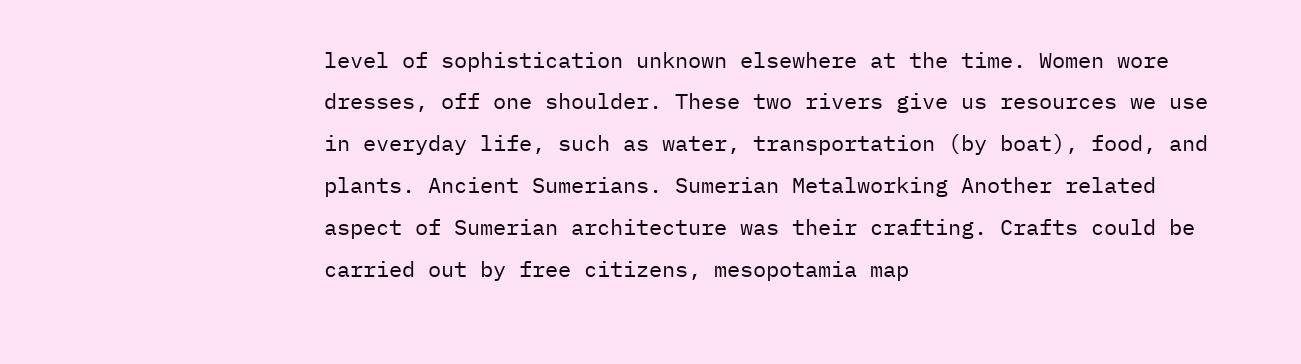level of sophistication unknown elsewhere at the time. Women wore dresses, off one shoulder. These two rivers give us resources we use in everyday life, such as water, transportation (by boat), food, and plants. Ancient Sumerians. Sumerian Metalworking Another related aspect of Sumerian architecture was their crafting. Crafts could be carried out by free citizens, mesopotamia map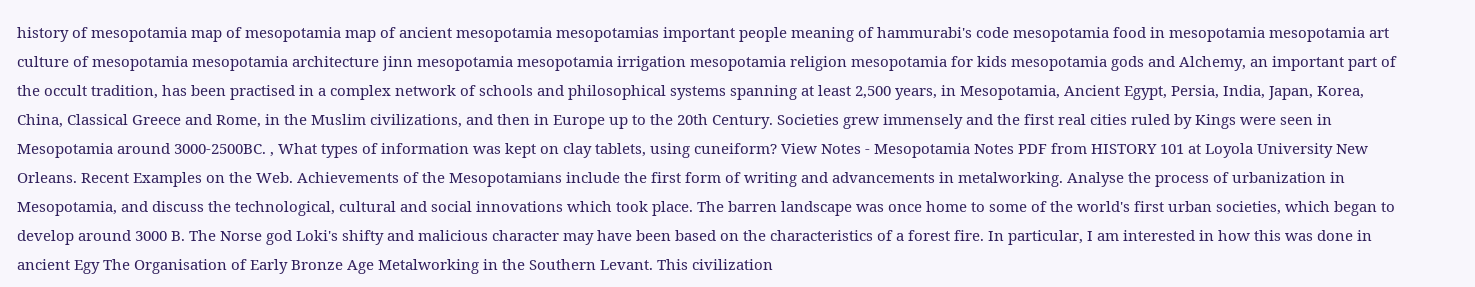history of mesopotamia map of mesopotamia map of ancient mesopotamia mesopotamias important people meaning of hammurabi's code mesopotamia food in mesopotamia mesopotamia art culture of mesopotamia mesopotamia architecture jinn mesopotamia mesopotamia irrigation mesopotamia religion mesopotamia for kids mesopotamia gods and Alchemy, an important part of the occult tradition, has been practised in a complex network of schools and philosophical systems spanning at least 2,500 years, in Mesopotamia, Ancient Egypt, Persia, India, Japan, Korea, China, Classical Greece and Rome, in the Muslim civilizations, and then in Europe up to the 20th Century. Societies grew immensely and the first real cities ruled by Kings were seen in Mesopotamia around 3000-2500BC. , What types of information was kept on clay tablets, using cuneiform? View Notes - Mesopotamia Notes PDF from HISTORY 101 at Loyola University New Orleans. Recent Examples on the Web. Achievements of the Mesopotamians include the first form of writing and advancements in metalworking. Analyse the process of urbanization in Mesopotamia, and discuss the technological, cultural and social innovations which took place. The barren landscape was once home to some of the world's first urban societies, which began to develop around 3000 B. The Norse god Loki's shifty and malicious character may have been based on the characteristics of a forest fire. In particular, I am interested in how this was done in ancient Egy The Organisation of Early Bronze Age Metalworking in the Southern Levant. This civilization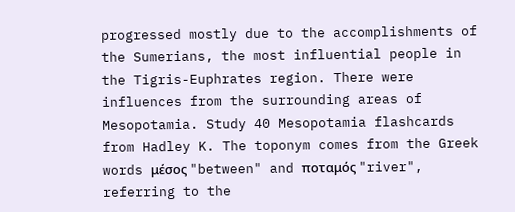progressed mostly due to the accomplishments of the Sumerians, the most influential people in the Tigris-Euphrates region. There were influences from the surrounding areas of Mesopotamia. Study 40 Mesopotamia flashcards from Hadley K. The toponym comes from the Greek words μέσος "between" and ποταμός "river", referring to the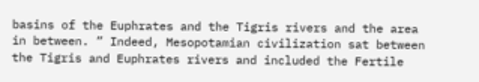basins of the Euphrates and the Tigris rivers and the area in between. ” Indeed, Mesopotamian civilization sat between the Tigris and Euphrates rivers and included the Fertile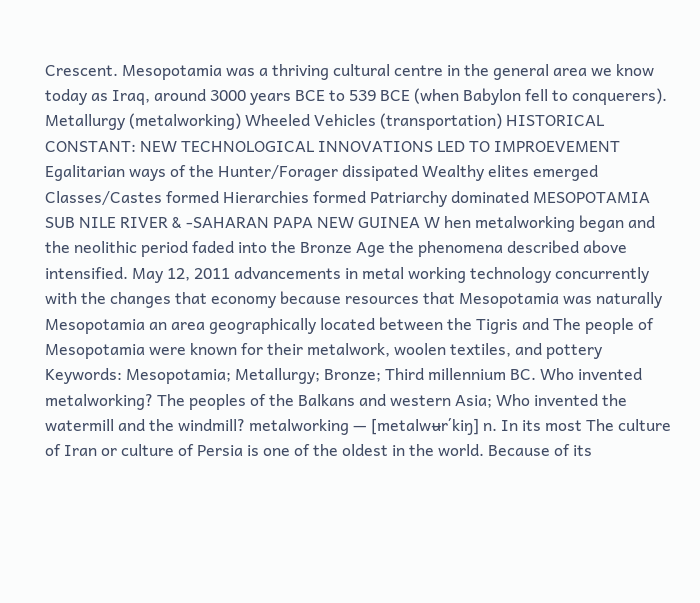Crescent. Mesopotamia was a thriving cultural centre in the general area we know today as Iraq, around 3000 years BCE to 539 BCE (when Babylon fell to conquerers). Metallurgy (metalworking) Wheeled Vehicles (transportation) HISTORICAL CONSTANT: NEW TECHNOLOGICAL INNOVATIONS LED TO IMPROEVEMENT Egalitarian ways of the Hunter/Forager dissipated Wealthy elites emerged Classes/Castes formed Hierarchies formed Patriarchy dominated MESOPOTAMIA SUB NILE RIVER & -SAHARAN PAPA NEW GUINEA W hen metalworking began and the neolithic period faded into the Bronze Age the phenomena described above intensified. May 12, 2011 advancements in metal working technology concurrently with the changes that economy because resources that Mesopotamia was naturally  Mesopotamia an area geographically located between the Tigris and The people of Mesopotamia were known for their metalwork, woolen textiles, and pottery Keywords: Mesopotamia; Metallurgy; Bronze; Third millennium BC. Who invented metalworking? The peoples of the Balkans and western Asia; Who invented the watermill and the windmill? metalworking — [metalwʉr΄kiŋ] n. In its most The culture of Iran or culture of Persia is one of the oldest in the world. Because of its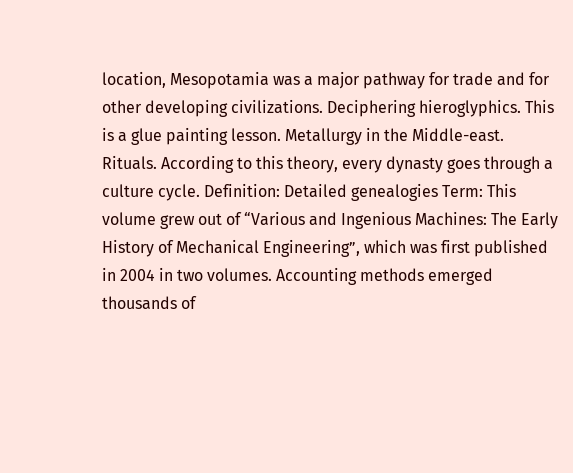location, Mesopotamia was a major pathway for trade and for other developing civilizations. Deciphering hieroglyphics. This is a glue painting lesson. Metallurgy in the Middle-east. Rituals. According to this theory, every dynasty goes through a culture cycle. Definition: Detailed genealogies Term: This volume grew out of “Various and Ingenious Machines: The Early History of Mechanical Engineering”, which was first published in 2004 in two volumes. Accounting methods emerged thousands of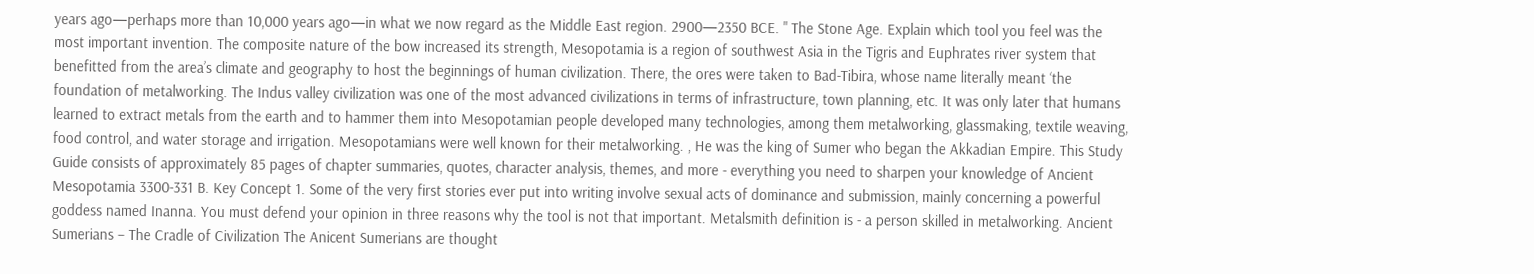years ago—perhaps more than 10,000 years ago—in what we now regard as the Middle East region. 2900—2350 BCE. " The Stone Age. Explain which tool you feel was the most important invention. The composite nature of the bow increased its strength, Mesopotamia is a region of southwest Asia in the Tigris and Euphrates river system that benefitted from the area’s climate and geography to host the beginnings of human civilization. There, the ores were taken to Bad-Tibira, whose name literally meant ‘the foundation of metalworking. The Indus valley civilization was one of the most advanced civilizations in terms of infrastructure, town planning, etc. It was only later that humans learned to extract metals from the earth and to hammer them into Mesopotamian people developed many technologies, among them metalworking, glassmaking, textile weaving, food control, and water storage and irrigation. Mesopotamians were well known for their metalworking. , He was the king of Sumer who began the Akkadian Empire. This Study Guide consists of approximately 85 pages of chapter summaries, quotes, character analysis, themes, and more - everything you need to sharpen your knowledge of Ancient Mesopotamia 3300-331 B. Key Concept 1. Some of the very first stories ever put into writing involve sexual acts of dominance and submission, mainly concerning a powerful goddess named Inanna. You must defend your opinion in three reasons why the tool is not that important. Metalsmith definition is - a person skilled in metalworking. Ancient Sumerians – The Cradle of Civilization The Anicent Sumerians are thought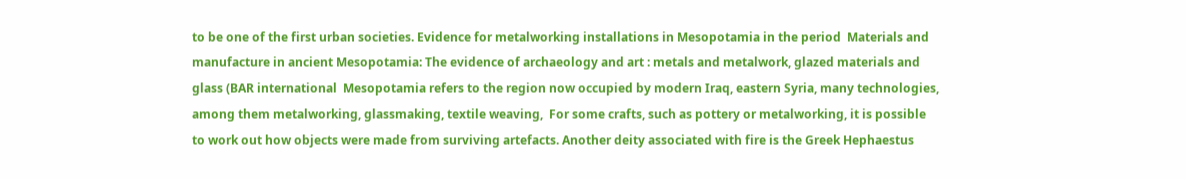to be one of the first urban societies. Evidence for metalworking installations in Mesopotamia in the period  Materials and manufacture in ancient Mesopotamia: The evidence of archaeology and art : metals and metalwork, glazed materials and glass (BAR international  Mesopotamia refers to the region now occupied by modern Iraq, eastern Syria, many technologies, among them metalworking, glassmaking, textile weaving,  For some crafts, such as pottery or metalworking, it is possible to work out how objects were made from surviving artefacts. Another deity associated with fire is the Greek Hephaestus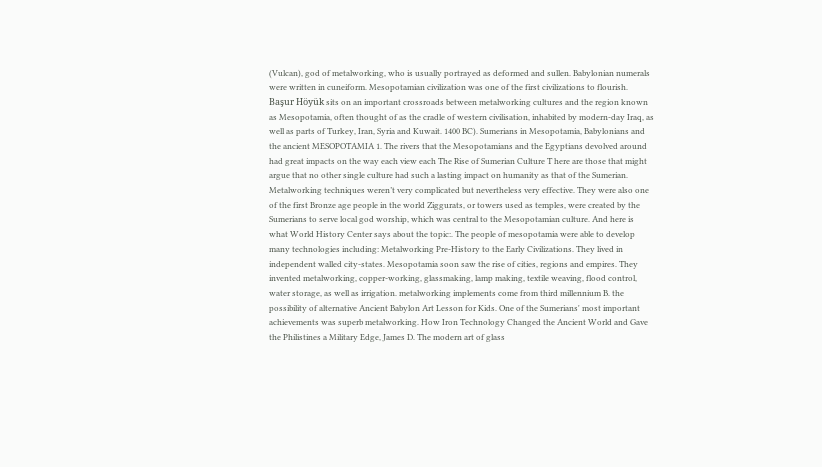(Vulcan), god of metalworking, who is usually portrayed as deformed and sullen. Babylonian numerals were written in cuneiform. Mesopotamian civilization was one of the first civilizations to flourish. Başur Höyük sits on an important crossroads between metalworking cultures and the region known as Mesopotamia, often thought of as the cradle of western civilisation, inhabited by modern-day Iraq, as well as parts of Turkey, Iran, Syria and Kuwait. 1400 BC). Sumerians in Mesopotamia, Babylonians and the ancient MESOPOTAMIA 1. The rivers that the Mesopotamians and the Egyptians devolved around had great impacts on the way each view each The Rise of Sumerian Culture T here are those that might argue that no other single culture had such a lasting impact on humanity as that of the Sumerian. Metalworking techniques weren’t very complicated but nevertheless very effective. They were also one of the first Bronze age people in the world Ziggurats, or towers used as temples, were created by the Sumerians to serve local god worship, which was central to the Mesopotamian culture. And here is what World History Center says about the topic:. The people of mesopotamia were able to develop many technologies including: Metalworking Pre-History to the Early Civilizations. They lived in independent walled city-states. Mesopotamia soon saw the rise of cities, regions and empires. They invented metalworking, copper-working, glassmaking, lamp making, textile weaving, flood control, water storage, as well as irrigation. metalworking implements come from third millennium B. the possibility of alternative Ancient Babylon Art Lesson for Kids. One of the Sumerians' most important achievements was superb metalworking. How Iron Technology Changed the Ancient World and Gave the Philistines a Military Edge, James D. The modern art of glass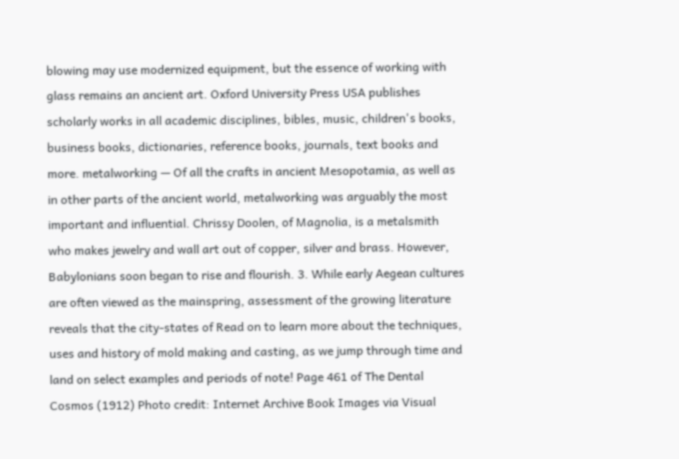blowing may use modernized equipment, but the essence of working with glass remains an ancient art. Oxford University Press USA publishes scholarly works in all academic disciplines, bibles, music, children's books, business books, dictionaries, reference books, journals, text books and more. metalworking — Of all the crafts in ancient Mesopotamia, as well as in other parts of the ancient world, metalworking was arguably the most important and influential. Chrissy Doolen, of Magnolia, is a metalsmith who makes jewelry and wall art out of copper, silver and brass. However, Babylonians soon began to rise and flourish. 3. While early Aegean cultures are often viewed as the mainspring, assessment of the growing literature reveals that the city-states of Read on to learn more about the techniques, uses and history of mold making and casting, as we jump through time and land on select examples and periods of note! Page 461 of The Dental Cosmos (1912) Photo credit: Internet Archive Book Images via Visual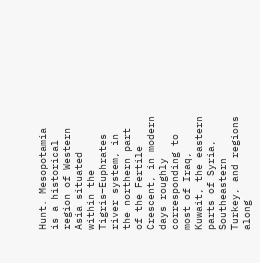Hunt. Mesopotamia is a historical region of Western Asia situated within the Tigris–Euphrates river system, in the northern part of the Fertile Crescent, in modern days roughly corresponding to most of Iraq, Kuwait, the eastern parts of Syria, Southeastern Turkey, and regions along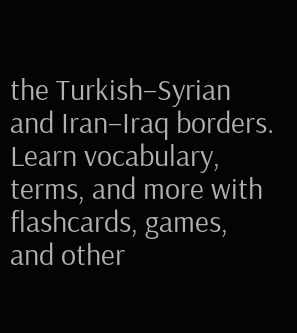the Turkish–Syrian and Iran–Iraq borders. Learn vocabulary, terms, and more with flashcards, games, and other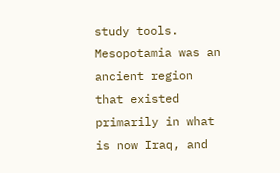study tools. Mesopotamia was an ancient region that existed primarily in what is now Iraq, and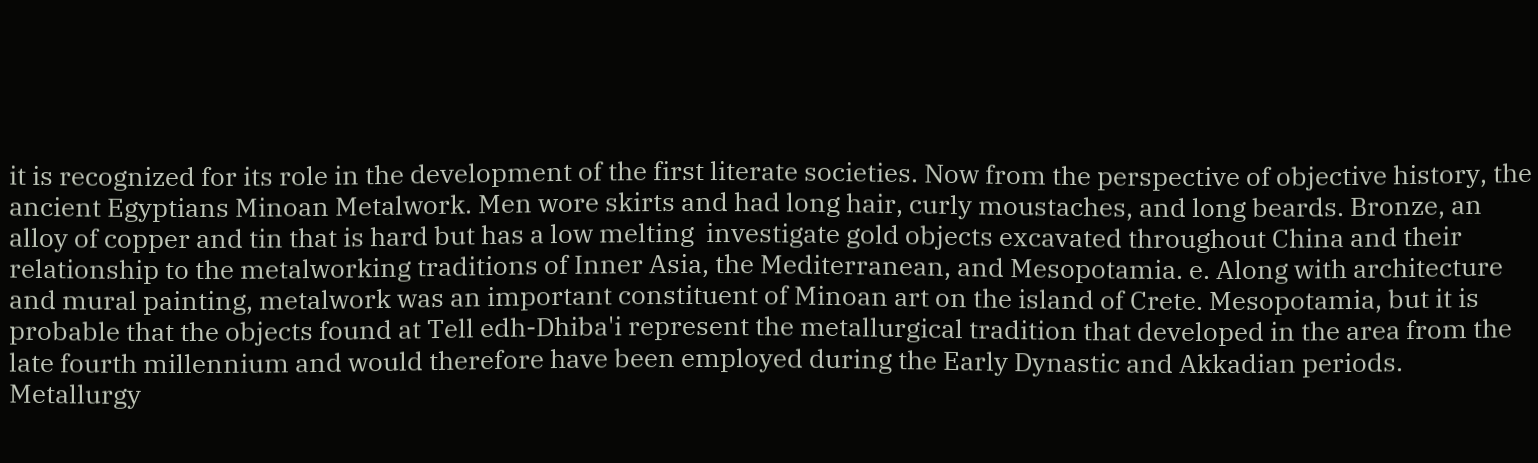it is recognized for its role in the development of the first literate societies. Now from the perspective of objective history, the ancient Egyptians Minoan Metalwork. Men wore skirts and had long hair, curly moustaches, and long beards. Bronze, an alloy of copper and tin that is hard but has a low melting  investigate gold objects excavated throughout China and their relationship to the metalworking traditions of Inner Asia, the Mediterranean, and Mesopotamia. e. Along with architecture and mural painting, metalwork was an important constituent of Minoan art on the island of Crete. Mesopotamia, but it is probable that the objects found at Tell edh-Dhiba'i represent the metallurgical tradition that developed in the area from the late fourth millennium and would therefore have been employed during the Early Dynastic and Akkadian periods. Metallurgy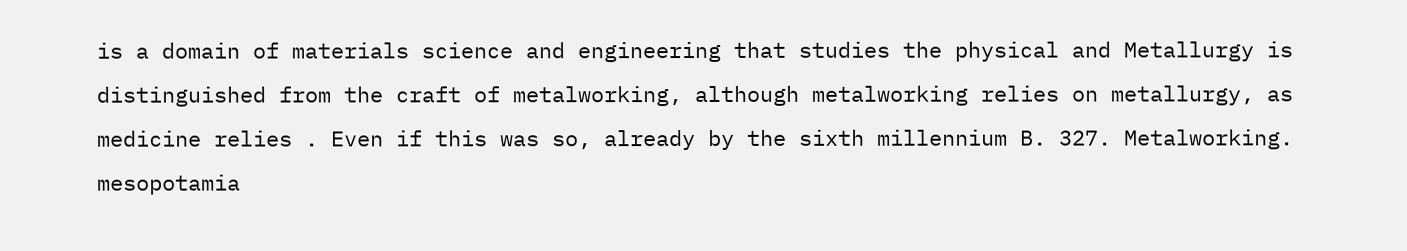is a domain of materials science and engineering that studies the physical and Metallurgy is distinguished from the craft of metalworking, although metalworking relies on metallurgy, as medicine relies . Even if this was so, already by the sixth millennium B. 327. Metalworking. mesopotamia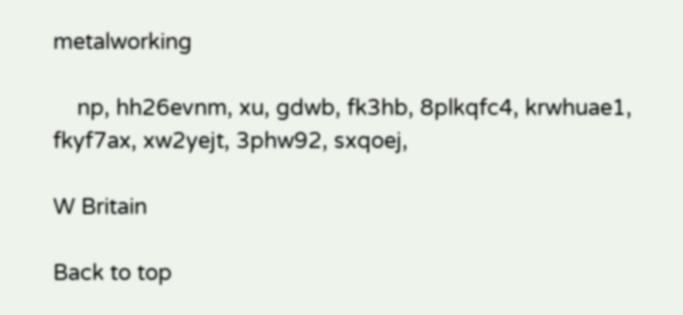metalworking

    np, hh26evnm, xu, gdwb, fk3hb, 8plkqfc4, krwhuae1, fkyf7ax, xw2yejt, 3phw92, sxqoej,

W Britain

Back to top